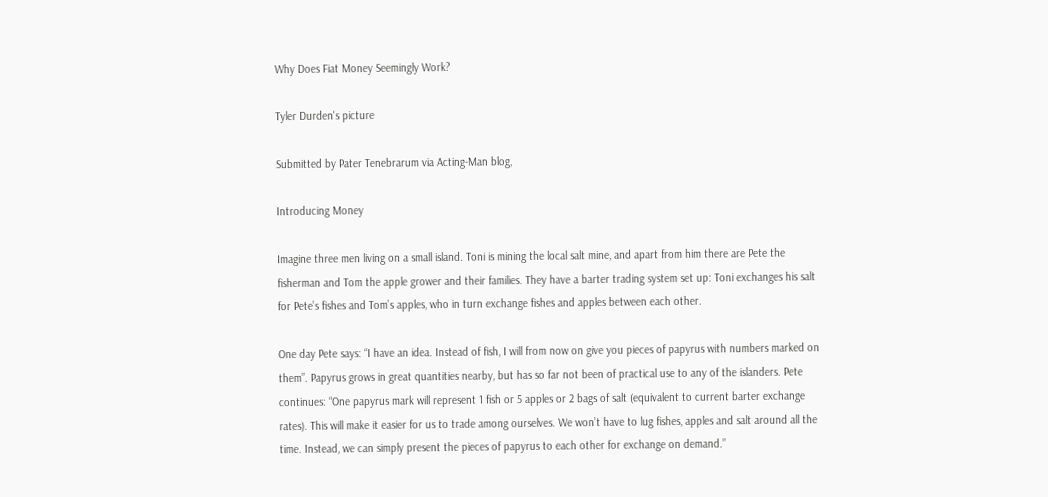Why Does Fiat Money Seemingly Work?

Tyler Durden's picture

Submitted by Pater Tenebrarum via Acting-Man blog,

Introducing Money

Imagine three men living on a small island. Toni is mining the local salt mine, and apart from him there are Pete the fisherman and Tom the apple grower and their families. They have a barter trading system set up: Toni exchanges his salt for Pete’s fishes and Tom’s apples, who in turn exchange fishes and apples between each other.

One day Pete says: “I have an idea. Instead of fish, I will from now on give you pieces of papyrus with numbers marked on them”. Papyrus grows in great quantities nearby, but has so far not been of practical use to any of the islanders. Pete continues: “One papyrus mark will represent 1 fish or 5 apples or 2 bags of salt (equivalent to current barter exchange rates). This will make it easier for us to trade among ourselves. We won’t have to lug fishes, apples and salt around all the time. Instead, we can simply present the pieces of papyrus to each other for exchange on demand.”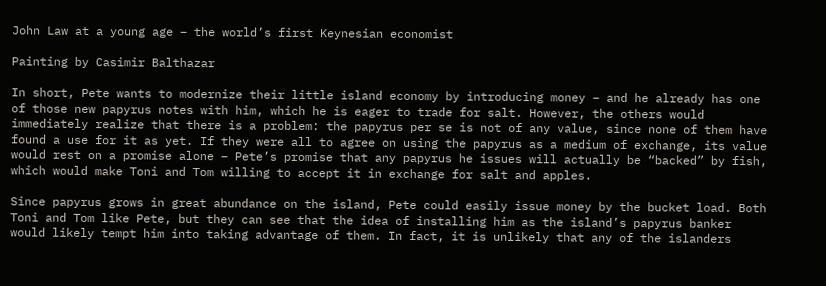John Law at a young age – the world’s first Keynesian economist

Painting by Casimir Balthazar

In short, Pete wants to modernize their little island economy by introducing money – and he already has one of those new papyrus notes with him, which he is eager to trade for salt. However, the others would immediately realize that there is a problem: the papyrus per se is not of any value, since none of them have found a use for it as yet. If they were all to agree on using the papyrus as a medium of exchange, its value would rest on a promise alone – Pete’s promise that any papyrus he issues will actually be “backed” by fish, which would make Toni and Tom willing to accept it in exchange for salt and apples.

Since papyrus grows in great abundance on the island, Pete could easily issue money by the bucket load. Both Toni and Tom like Pete, but they can see that the idea of installing him as the island’s papyrus banker would likely tempt him into taking advantage of them. In fact, it is unlikely that any of the islanders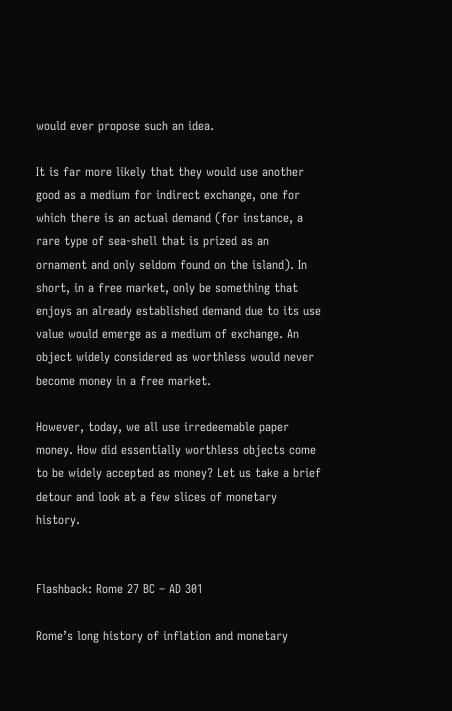would ever propose such an idea.

It is far more likely that they would use another good as a medium for indirect exchange, one for which there is an actual demand (for instance, a rare type of sea-shell that is prized as an ornament and only seldom found on the island). In short, in a free market, only be something that enjoys an already established demand due to its use value would emerge as a medium of exchange. An object widely considered as worthless would never become money in a free market.

However, today, we all use irredeemable paper money. How did essentially worthless objects come to be widely accepted as money? Let us take a brief detour and look at a few slices of monetary history.


Flashback: Rome 27 BC – AD 301

Rome’s long history of inflation and monetary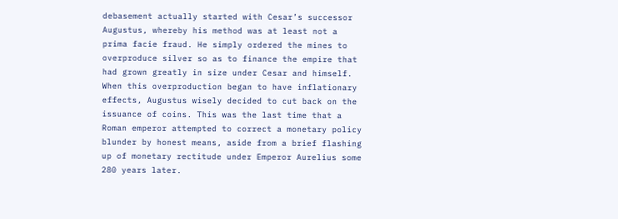debasement actually started with Cesar’s successor Augustus, whereby his method was at least not a prima facie fraud. He simply ordered the mines to overproduce silver so as to finance the empire that had grown greatly in size under Cesar and himself. When this overproduction began to have inflationary effects, Augustus wisely decided to cut back on the issuance of coins. This was the last time that a Roman emperor attempted to correct a monetary policy blunder by honest means, aside from a brief flashing up of monetary rectitude under Emperor Aurelius some 280 years later.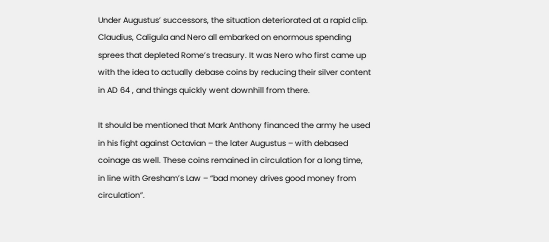Under Augustus’ successors, the situation deteriorated at a rapid clip. Claudius, Caligula and Nero all embarked on enormous spending sprees that depleted Rome’s treasury. It was Nero who first came up with the idea to actually debase coins by reducing their silver content in AD 64 , and things quickly went downhill from there.

It should be mentioned that Mark Anthony financed the army he used in his fight against Octavian – the later Augustus – with debased coinage as well. These coins remained in circulation for a long time, in line with Gresham’s Law – “bad money drives good money from circulation”.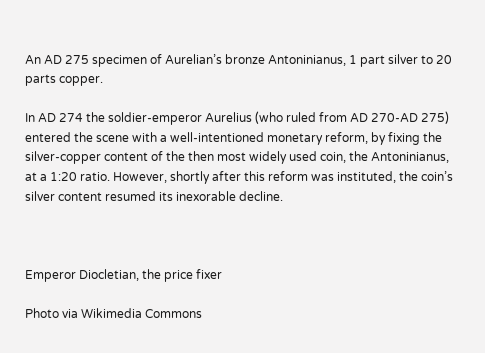An AD 275 specimen of Aurelian’s bronze Antoninianus, 1 part silver to 20 parts copper.

In AD 274 the soldier-emperor Aurelius (who ruled from AD 270-AD 275) entered the scene with a well-intentioned monetary reform, by fixing the silver-copper content of the then most widely used coin, the Antoninianus, at a 1:20 ratio. However, shortly after this reform was instituted, the coin’s silver content resumed its inexorable decline.



Emperor Diocletian, the price fixer

Photo via Wikimedia Commons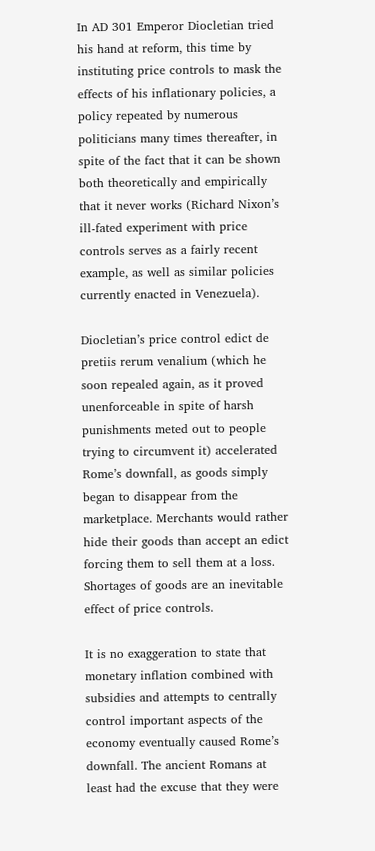In AD 301 Emperor Diocletian tried his hand at reform, this time by instituting price controls to mask the effects of his inflationary policies, a policy repeated by numerous politicians many times thereafter, in spite of the fact that it can be shown both theoretically and empirically that it never works (Richard Nixon’s ill-fated experiment with price controls serves as a fairly recent example, as well as similar policies currently enacted in Venezuela).

Diocletian’s price control edict de pretiis rerum venalium (which he soon repealed again, as it proved unenforceable in spite of harsh punishments meted out to people trying to circumvent it) accelerated Rome’s downfall, as goods simply began to disappear from the marketplace. Merchants would rather hide their goods than accept an edict forcing them to sell them at a loss. Shortages of goods are an inevitable effect of price controls.

It is no exaggeration to state that monetary inflation combined with subsidies and attempts to centrally control important aspects of the economy eventually caused Rome’s downfall. The ancient Romans at least had the excuse that they were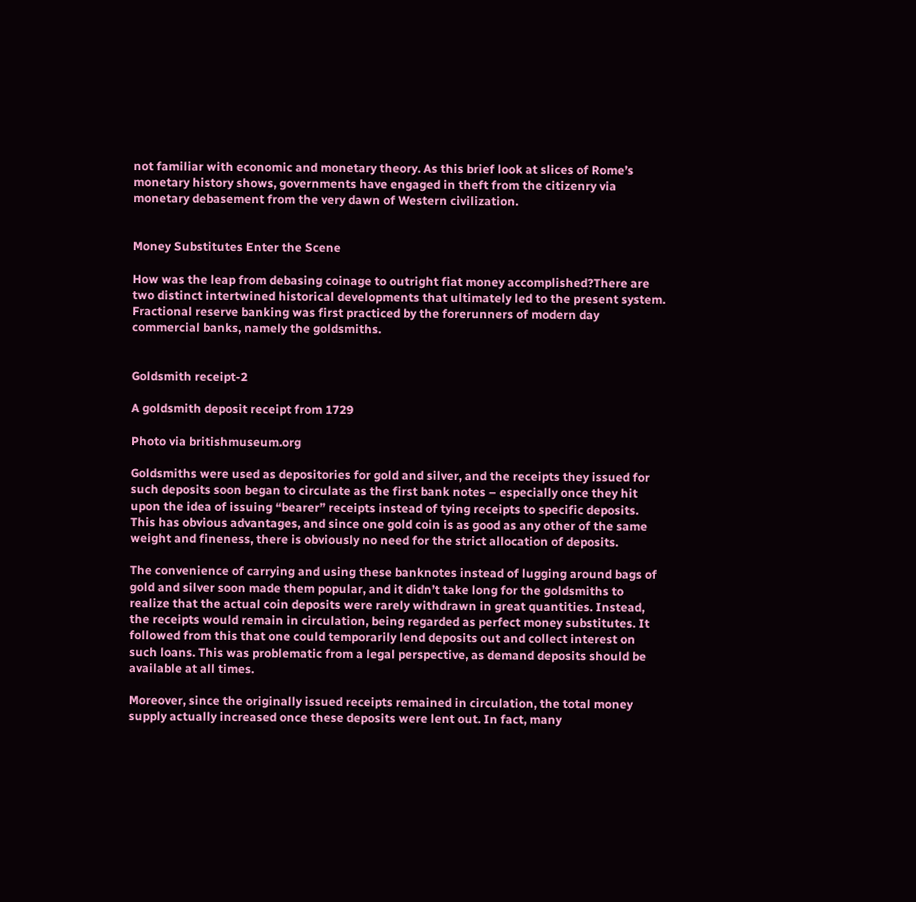not familiar with economic and monetary theory. As this brief look at slices of Rome’s monetary history shows, governments have engaged in theft from the citizenry via monetary debasement from the very dawn of Western civilization.


Money Substitutes Enter the Scene

How was the leap from debasing coinage to outright fiat money accomplished?There are two distinct intertwined historical developments that ultimately led to the present system. Fractional reserve banking was first practiced by the forerunners of modern day commercial banks, namely the goldsmiths.


Goldsmith receipt-2

A goldsmith deposit receipt from 1729

Photo via britishmuseum.org

Goldsmiths were used as depositories for gold and silver, and the receipts they issued for such deposits soon began to circulate as the first bank notes – especially once they hit upon the idea of issuing “bearer” receipts instead of tying receipts to specific deposits. This has obvious advantages, and since one gold coin is as good as any other of the same weight and fineness, there is obviously no need for the strict allocation of deposits.

The convenience of carrying and using these banknotes instead of lugging around bags of gold and silver soon made them popular, and it didn’t take long for the goldsmiths to realize that the actual coin deposits were rarely withdrawn in great quantities. Instead, the receipts would remain in circulation, being regarded as perfect money substitutes. It followed from this that one could temporarily lend deposits out and collect interest on such loans. This was problematic from a legal perspective, as demand deposits should be available at all times.

Moreover, since the originally issued receipts remained in circulation, the total money supply actually increased once these deposits were lent out. In fact, many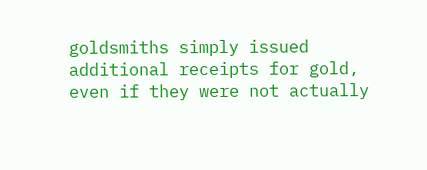goldsmiths simply issued additional receipts for gold, even if they were not actually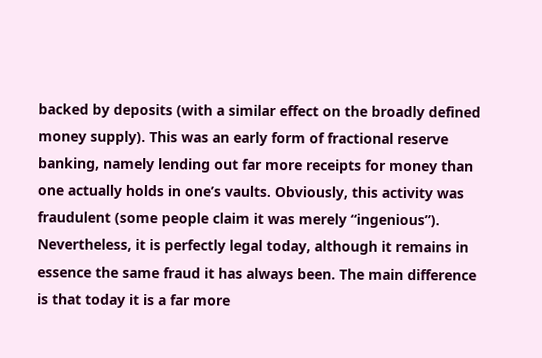backed by deposits (with a similar effect on the broadly defined money supply). This was an early form of fractional reserve banking, namely lending out far more receipts for money than one actually holds in one’s vaults. Obviously, this activity was fraudulent (some people claim it was merely “ingenious”). Nevertheless, it is perfectly legal today, although it remains in essence the same fraud it has always been. The main difference is that today it is a far more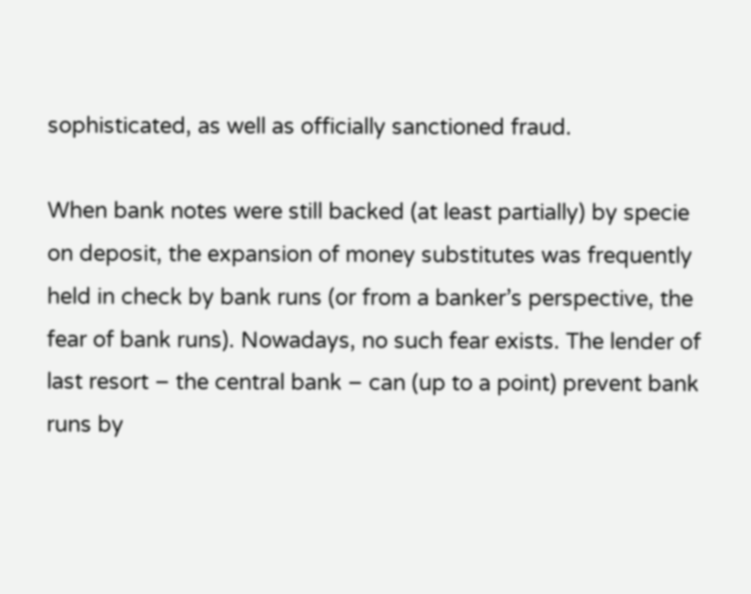sophisticated, as well as officially sanctioned fraud.

When bank notes were still backed (at least partially) by specie on deposit, the expansion of money substitutes was frequently held in check by bank runs (or from a banker’s perspective, the fear of bank runs). Nowadays, no such fear exists. The lender of last resort – the central bank – can (up to a point) prevent bank runs by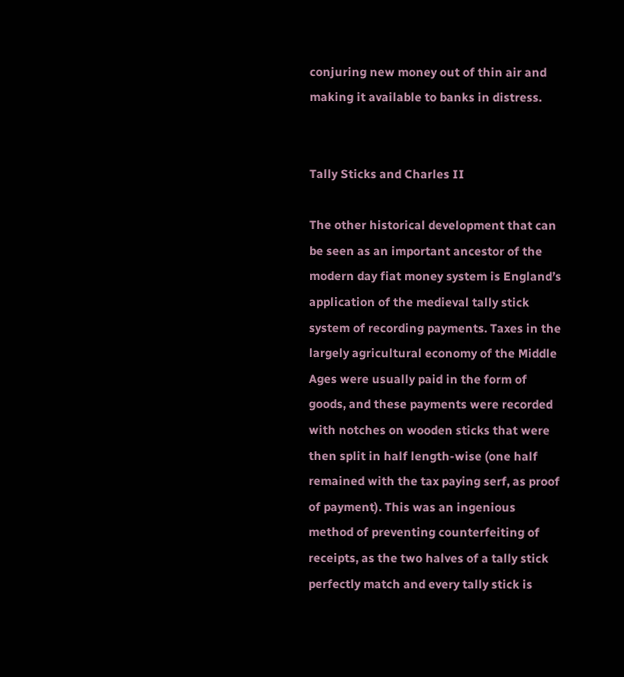conjuring new money out of thin air and making it available to banks in distress.


Tally Sticks and Charles II

The other historical development that can be seen as an important ancestor of the modern day fiat money system is England’s application of the medieval tally stick system of recording payments. Taxes in the largely agricultural economy of the Middle Ages were usually paid in the form of goods, and these payments were recorded with notches on wooden sticks that were then split in half length-wise (one half remained with the tax paying serf, as proof of payment). This was an ingenious method of preventing counterfeiting of receipts, as the two halves of a tally stick perfectly match and every tally stick is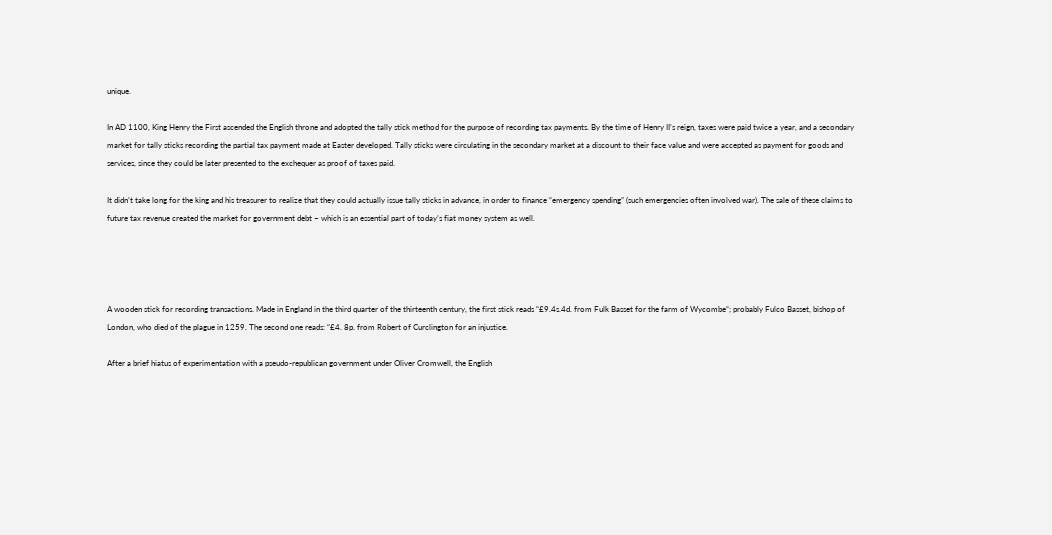unique.

In AD 1100, King Henry the First ascended the English throne and adopted the tally stick method for the purpose of recording tax payments. By the time of Henry II’s reign, taxes were paid twice a year, and a secondary market for tally sticks recording the partial tax payment made at Easter developed. Tally sticks were circulating in the secondary market at a discount to their face value and were accepted as payment for goods and services, since they could be later presented to the exchequer as proof of taxes paid.

It didn’t take long for the king and his treasurer to realize that they could actually issue tally sticks in advance, in order to finance “emergency spending” (such emergencies often involved war). The sale of these claims to future tax revenue created the market for government debt – which is an essential part of today’s fiat money system as well.




A wooden stick for recording transactions. Made in England in the third quarter of the thirteenth century, the first stick reads “£9.4s.4d. from Fulk Basset for the farm of Wycombe“; probably Fulco Basset, bishop of London, who died of the plague in 1259. The second one reads: “£4. 8p. from Robert of Curclington for an injustice.

After a brief hiatus of experimentation with a pseudo-republican government under Oliver Cromwell, the English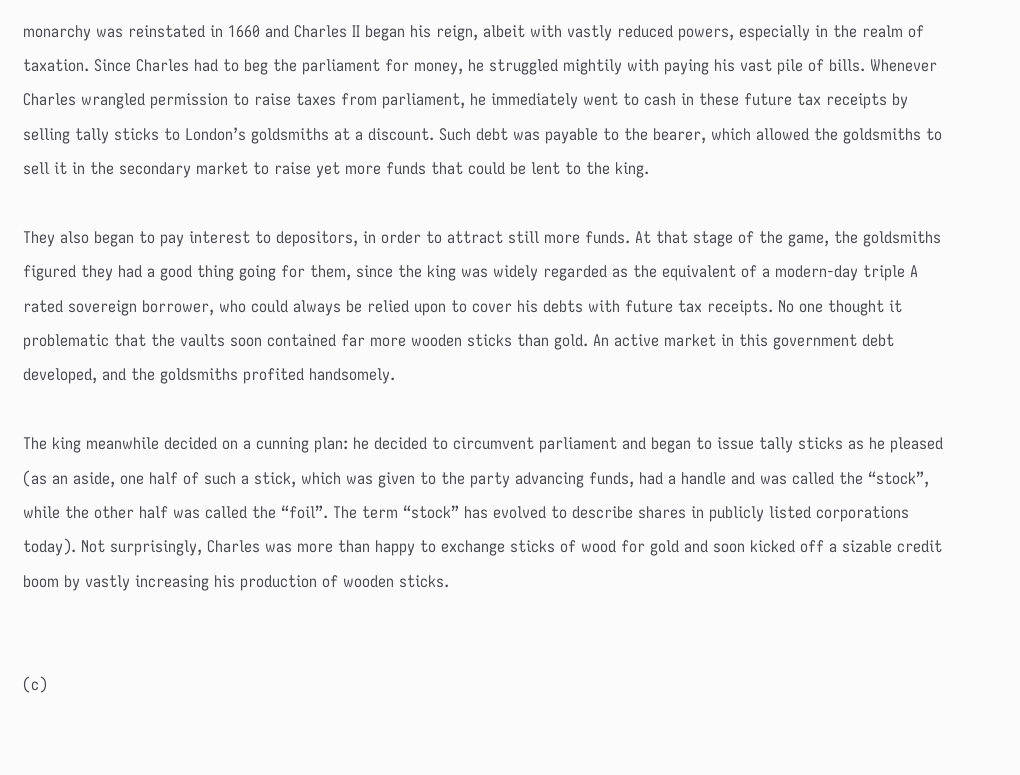monarchy was reinstated in 1660 and Charles II began his reign, albeit with vastly reduced powers, especially in the realm of taxation. Since Charles had to beg the parliament for money, he struggled mightily with paying his vast pile of bills. Whenever Charles wrangled permission to raise taxes from parliament, he immediately went to cash in these future tax receipts by selling tally sticks to London’s goldsmiths at a discount. Such debt was payable to the bearer, which allowed the goldsmiths to sell it in the secondary market to raise yet more funds that could be lent to the king.

They also began to pay interest to depositors, in order to attract still more funds. At that stage of the game, the goldsmiths figured they had a good thing going for them, since the king was widely regarded as the equivalent of a modern-day triple A rated sovereign borrower, who could always be relied upon to cover his debts with future tax receipts. No one thought it problematic that the vaults soon contained far more wooden sticks than gold. An active market in this government debt developed, and the goldsmiths profited handsomely.

The king meanwhile decided on a cunning plan: he decided to circumvent parliament and began to issue tally sticks as he pleased (as an aside, one half of such a stick, which was given to the party advancing funds, had a handle and was called the “stock”, while the other half was called the “foil”. The term “stock” has evolved to describe shares in publicly listed corporations today). Not surprisingly, Charles was more than happy to exchange sticks of wood for gold and soon kicked off a sizable credit boom by vastly increasing his production of wooden sticks.


(c)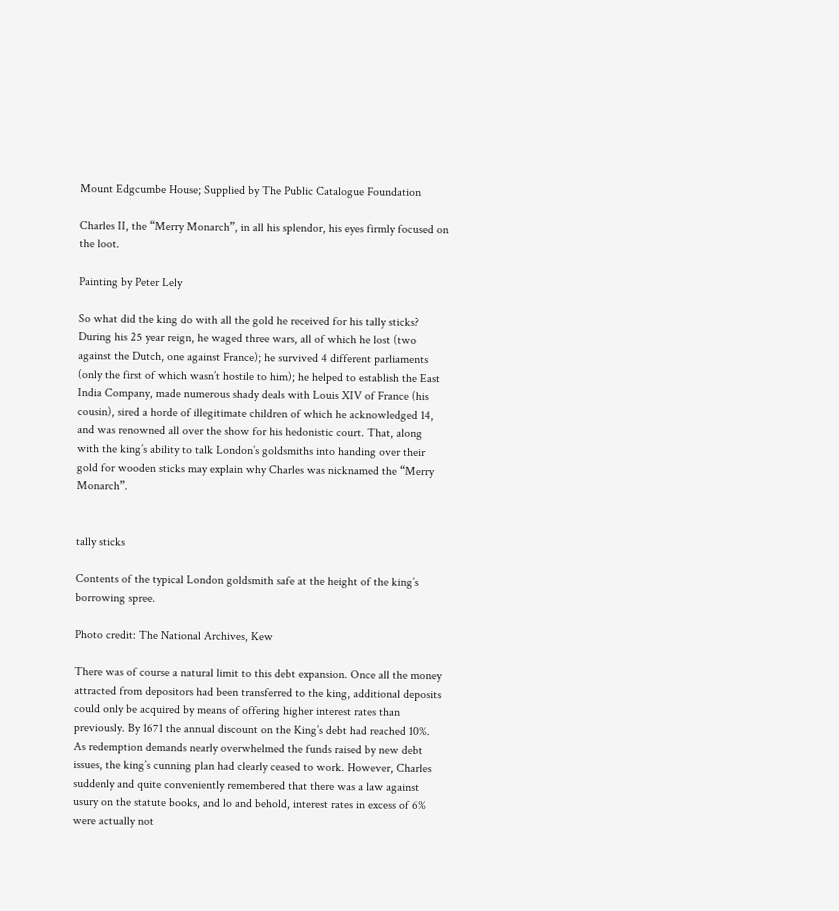Mount Edgcumbe House; Supplied by The Public Catalogue Foundation

Charles II, the “Merry Monarch”, in all his splendor, his eyes firmly focused on the loot.

Painting by Peter Lely

So what did the king do with all the gold he received for his tally sticks? During his 25 year reign, he waged three wars, all of which he lost (two against the Dutch, one against France); he survived 4 different parliaments (only the first of which wasn’t hostile to him); he helped to establish the East India Company, made numerous shady deals with Louis XIV of France (his cousin), sired a horde of illegitimate children of which he acknowledged 14, and was renowned all over the show for his hedonistic court. That, along with the king’s ability to talk London’s goldsmiths into handing over their gold for wooden sticks may explain why Charles was nicknamed the “Merry Monarch”.


tally sticks

Contents of the typical London goldsmith safe at the height of the king’s borrowing spree.

Photo credit: The National Archives, Kew

There was of course a natural limit to this debt expansion. Once all the money attracted from depositors had been transferred to the king, additional deposits could only be acquired by means of offering higher interest rates than previously. By 1671 the annual discount on the King’s debt had reached 10%. As redemption demands nearly overwhelmed the funds raised by new debt issues, the king’s cunning plan had clearly ceased to work. However, Charles suddenly and quite conveniently remembered that there was a law against usury on the statute books, and lo and behold, interest rates in excess of 6% were actually not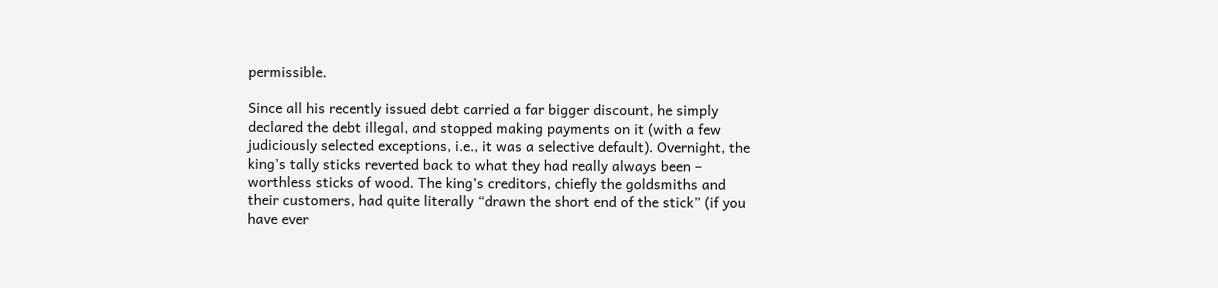permissible.

Since all his recently issued debt carried a far bigger discount, he simply declared the debt illegal, and stopped making payments on it (with a few judiciously selected exceptions, i.e., it was a selective default). Overnight, the king’s tally sticks reverted back to what they had really always been – worthless sticks of wood. The king’s creditors, chiefly the goldsmiths and their customers, had quite literally “drawn the short end of the stick” (if you have ever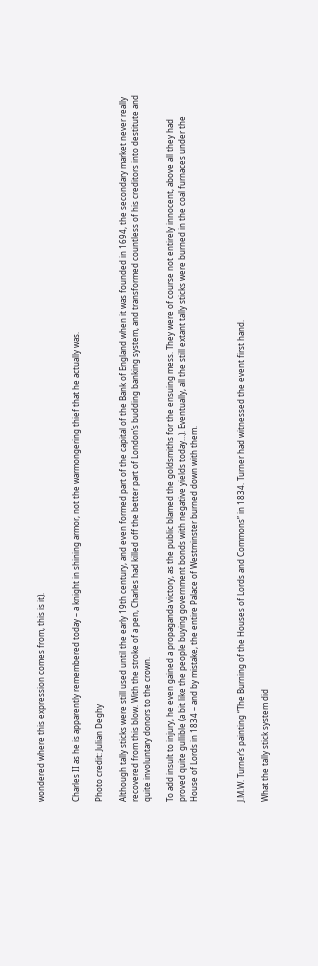wondered where this expression comes from, this is it).


Charles II as he is apparently remembered today – a knight in shining armor, not the warmongering thief that he actually was.

Photo credit: Julian Deghy

Although tally sticks were still used until the early 19th century, and even formed part of the capital of the Bank of England when it was founded in 1694, the secondary market never really recovered from this blow. With the stroke of a pen, Charles had killed off the better part of London’s budding banking system, and transformed countless of his creditors into destitute and quite involuntary donors to the crown.

To add insult to injury, he even gained a propaganda victory, as the public blamed the goldsmiths for the ensuing mess. They were of course not entirely innocent, above all they had proved quite gullible (a bit like the people buying government bonds with negative yields today…). Eventually, all the still extant tally sticks were burned in the coal furnaces under the House of Lords in 1834 – and by mistake, the entire Palace of Westminster burned down with them.



J.M.W. Turner’s painting “The Burning of the Houses of Lords and Commons” in 1834. Turner had witnessed the event first hand.

What the tally stick system did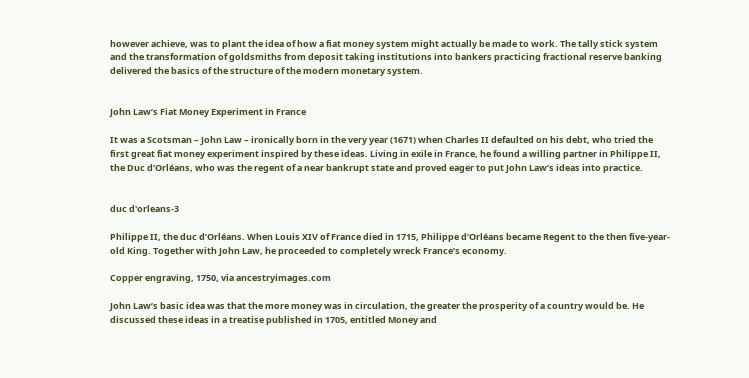however achieve, was to plant the idea of how a fiat money system might actually be made to work. The tally stick system and the transformation of goldsmiths from deposit taking institutions into bankers practicing fractional reserve banking delivered the basics of the structure of the modern monetary system.


John Law’s Fiat Money Experiment in France

It was a Scotsman – John Law – ironically born in the very year (1671) when Charles II defaulted on his debt, who tried the first great fiat money experiment inspired by these ideas. Living in exile in France, he found a willing partner in Philippe II, the Duc d’Orléans, who was the regent of a near bankrupt state and proved eager to put John Law’s ideas into practice.


duc d'orleans-3

Philippe II, the duc d’Orléans. When Louis XIV of France died in 1715, Philippe d’Orléans became Regent to the then five-year-old King. Together with John Law, he proceeded to completely wreck France’s economy.

Copper engraving, 1750, via ancestryimages.com

John Law’s basic idea was that the more money was in circulation, the greater the prosperity of a country would be. He discussed these ideas in a treatise published in 1705, entitled Money and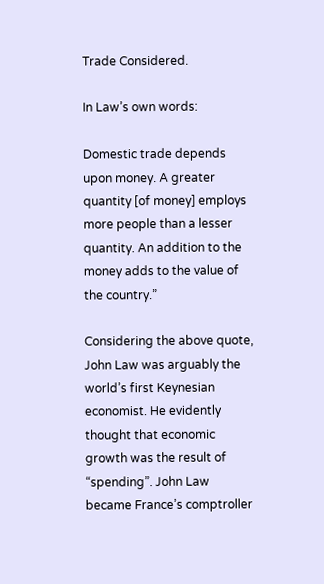Trade Considered.

In Law’s own words:

Domestic trade depends upon money. A greater quantity [of money] employs more people than a lesser quantity. An addition to the money adds to the value of the country.”

Considering the above quote, John Law was arguably the world’s first Keynesian economist. He evidently thought that economic growth was the result of “spending”. John Law became France’s comptroller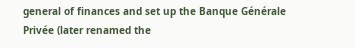general of finances and set up the Banque Générale Privée (later renamed the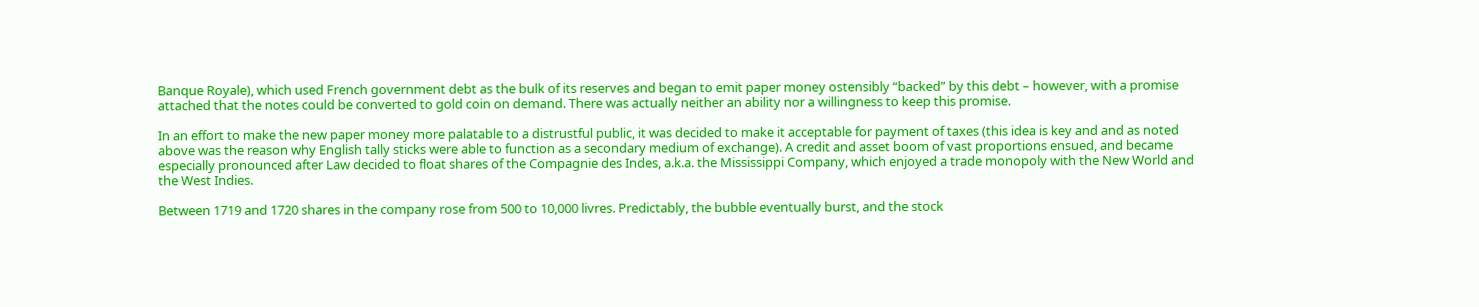Banque Royale), which used French government debt as the bulk of its reserves and began to emit paper money ostensibly “backed” by this debt – however, with a promise attached that the notes could be converted to gold coin on demand. There was actually neither an ability nor a willingness to keep this promise.

In an effort to make the new paper money more palatable to a distrustful public, it was decided to make it acceptable for payment of taxes (this idea is key and and as noted above was the reason why English tally sticks were able to function as a secondary medium of exchange). A credit and asset boom of vast proportions ensued, and became especially pronounced after Law decided to float shares of the Compagnie des Indes, a.k.a. the Mississippi Company, which enjoyed a trade monopoly with the New World and the West Indies.

Between 1719 and 1720 shares in the company rose from 500 to 10,000 livres. Predictably, the bubble eventually burst, and the stock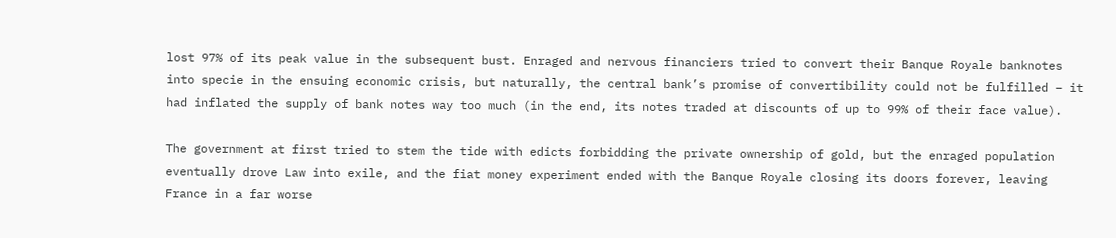lost 97% of its peak value in the subsequent bust. Enraged and nervous financiers tried to convert their Banque Royale banknotes into specie in the ensuing economic crisis, but naturally, the central bank’s promise of convertibility could not be fulfilled – it had inflated the supply of bank notes way too much (in the end, its notes traded at discounts of up to 99% of their face value).

The government at first tried to stem the tide with edicts forbidding the private ownership of gold, but the enraged population eventually drove Law into exile, and the fiat money experiment ended with the Banque Royale closing its doors forever, leaving France in a far worse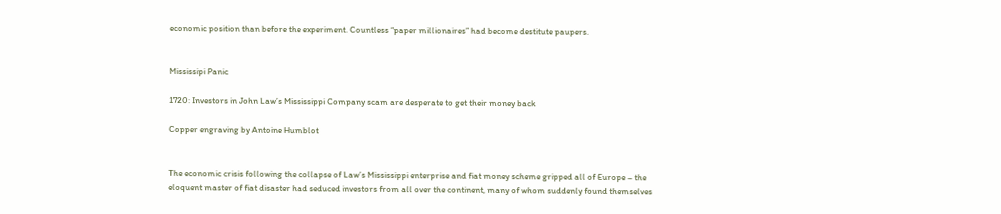economic position than before the experiment. Countless “paper millionaires” had become destitute paupers.


Mississipi Panic

1720: Investors in John Law’s Mississippi Company scam are desperate to get their money back

Copper engraving by Antoine Humblot


The economic crisis following the collapse of Law’s Mississippi enterprise and fiat money scheme gripped all of Europe – the eloquent master of fiat disaster had seduced investors from all over the continent, many of whom suddenly found themselves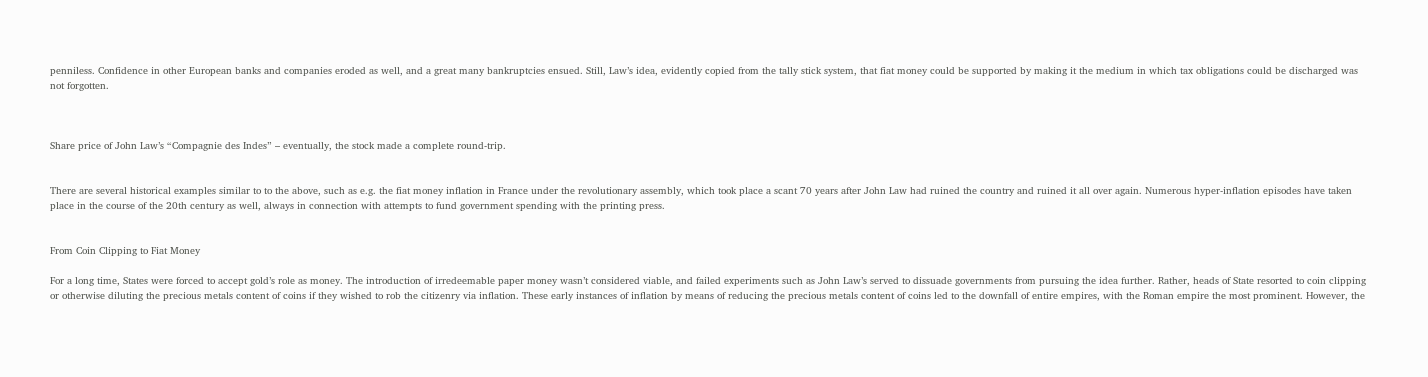penniless. Confidence in other European banks and companies eroded as well, and a great many bankruptcies ensued. Still, Law’s idea, evidently copied from the tally stick system, that fiat money could be supported by making it the medium in which tax obligations could be discharged was not forgotten.



Share price of John Law’s “Compagnie des Indes” – eventually, the stock made a complete round-trip.


There are several historical examples similar to to the above, such as e.g. the fiat money inflation in France under the revolutionary assembly, which took place a scant 70 years after John Law had ruined the country and ruined it all over again. Numerous hyper-inflation episodes have taken place in the course of the 20th century as well, always in connection with attempts to fund government spending with the printing press.


From Coin Clipping to Fiat Money

For a long time, States were forced to accept gold’s role as money. The introduction of irredeemable paper money wasn’t considered viable, and failed experiments such as John Law’s served to dissuade governments from pursuing the idea further. Rather, heads of State resorted to coin clipping or otherwise diluting the precious metals content of coins if they wished to rob the citizenry via inflation. These early instances of inflation by means of reducing the precious metals content of coins led to the downfall of entire empires, with the Roman empire the most prominent. However, the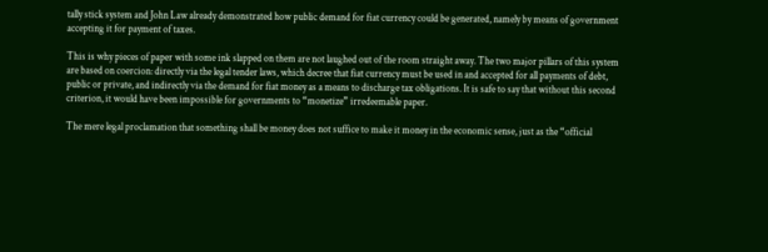tally stick system and John Law already demonstrated how public demand for fiat currency could be generated, namely by means of government accepting it for payment of taxes.

This is why pieces of paper with some ink slapped on them are not laughed out of the room straight away. The two major pillars of this system are based on coercion: directly via the legal tender laws, which decree that fiat currency must be used in and accepted for all payments of debt, public or private, and indirectly via the demand for fiat money as a means to discharge tax obligations. It is safe to say that without this second criterion, it would have been impossible for governments to “monetize” irredeemable paper.

The mere legal proclamation that something shall be money does not suffice to make it money in the economic sense, just as the “official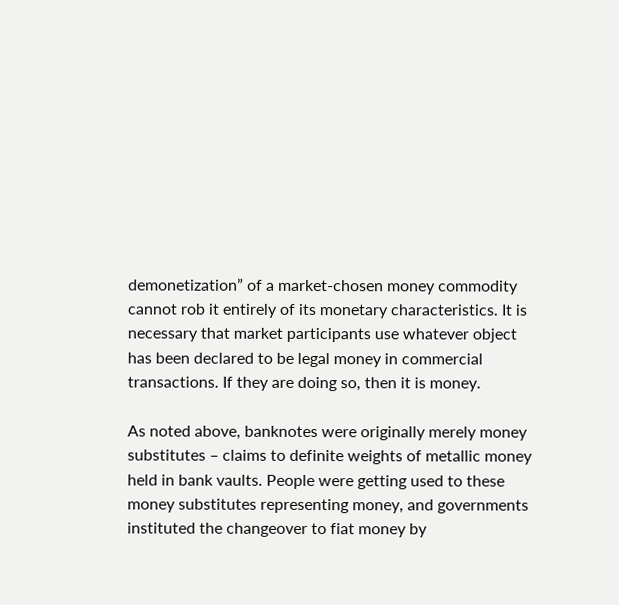demonetization” of a market-chosen money commodity cannot rob it entirely of its monetary characteristics. It is necessary that market participants use whatever object has been declared to be legal money in commercial transactions. If they are doing so, then it is money.

As noted above, banknotes were originally merely money substitutes – claims to definite weights of metallic money held in bank vaults. People were getting used to these money substitutes representing money, and governments instituted the changeover to fiat money by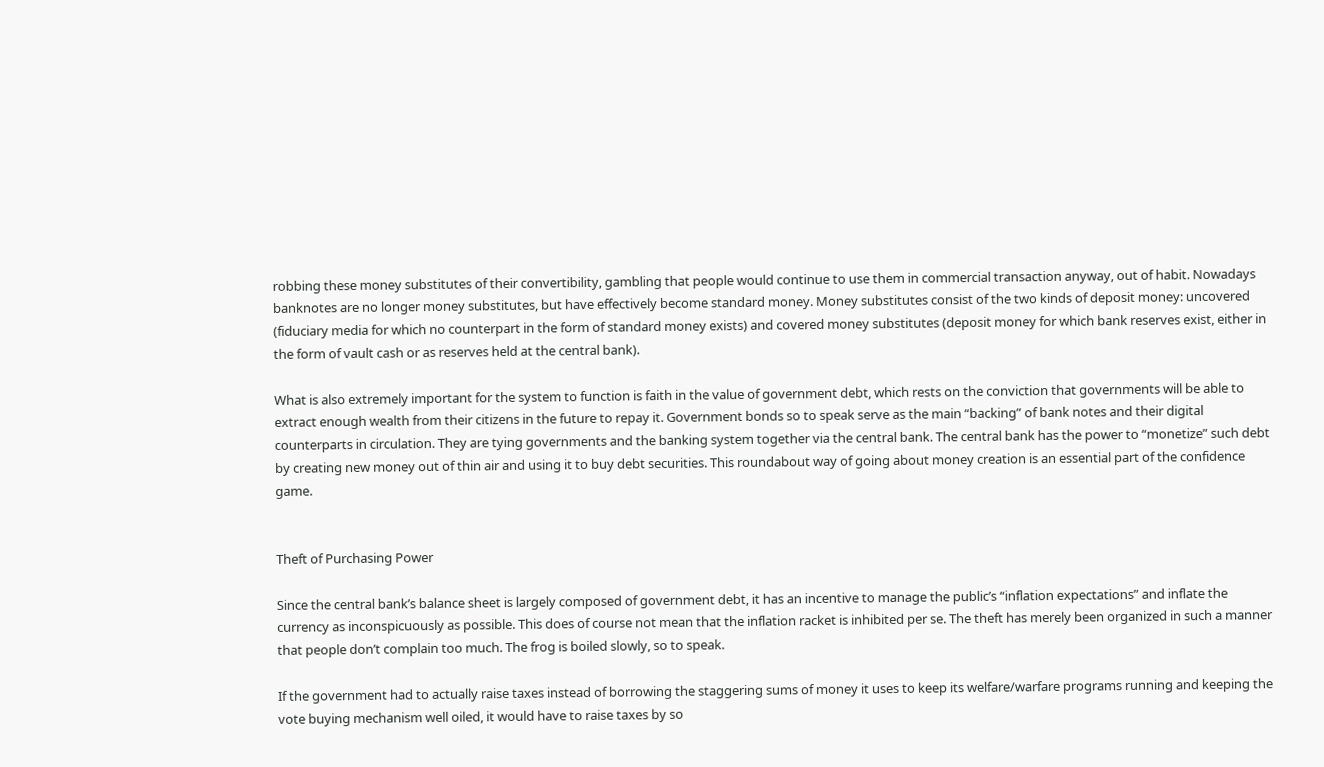robbing these money substitutes of their convertibility, gambling that people would continue to use them in commercial transaction anyway, out of habit. Nowadays banknotes are no longer money substitutes, but have effectively become standard money. Money substitutes consist of the two kinds of deposit money: uncovered (fiduciary media for which no counterpart in the form of standard money exists) and covered money substitutes (deposit money for which bank reserves exist, either in the form of vault cash or as reserves held at the central bank).

What is also extremely important for the system to function is faith in the value of government debt, which rests on the conviction that governments will be able to extract enough wealth from their citizens in the future to repay it. Government bonds so to speak serve as the main “backing” of bank notes and their digital counterparts in circulation. They are tying governments and the banking system together via the central bank. The central bank has the power to “monetize” such debt by creating new money out of thin air and using it to buy debt securities. This roundabout way of going about money creation is an essential part of the confidence game.


Theft of Purchasing Power

Since the central bank’s balance sheet is largely composed of government debt, it has an incentive to manage the public’s “inflation expectations” and inflate the currency as inconspicuously as possible. This does of course not mean that the inflation racket is inhibited per se. The theft has merely been organized in such a manner that people don’t complain too much. The frog is boiled slowly, so to speak.

If the government had to actually raise taxes instead of borrowing the staggering sums of money it uses to keep its welfare/warfare programs running and keeping the vote buying mechanism well oiled, it would have to raise taxes by so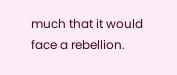much that it would face a rebellion.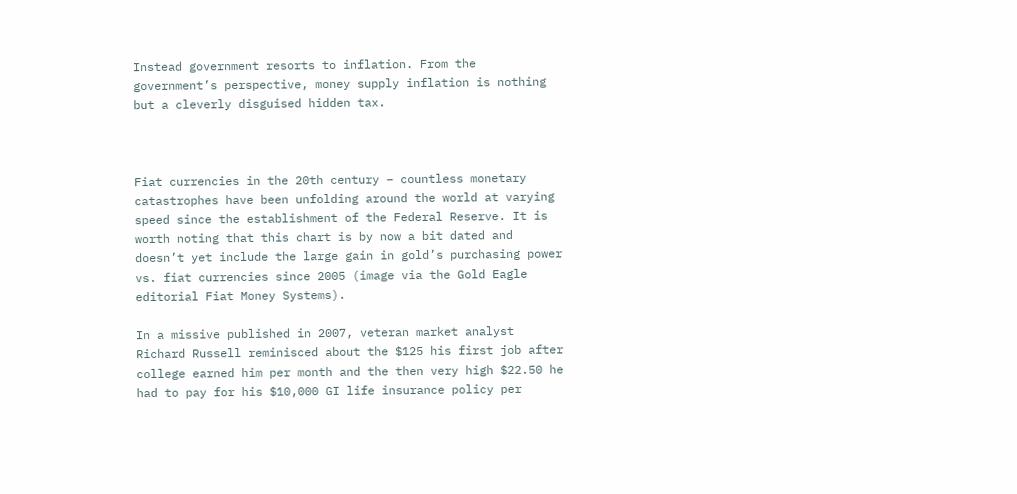Instead government resorts to inflation. From the government’s perspective, money supply inflation is nothing but a cleverly disguised hidden tax.



Fiat currencies in the 20th century – countless monetary catastrophes have been unfolding around the world at varying speed since the establishment of the Federal Reserve. It is worth noting that this chart is by now a bit dated and doesn’t yet include the large gain in gold’s purchasing power vs. fiat currencies since 2005 (image via the Gold Eagle editorial Fiat Money Systems).

In a missive published in 2007, veteran market analyst Richard Russell reminisced about the $125 his first job after college earned him per month and the then very high $22.50 he had to pay for his $10,000 GI life insurance policy per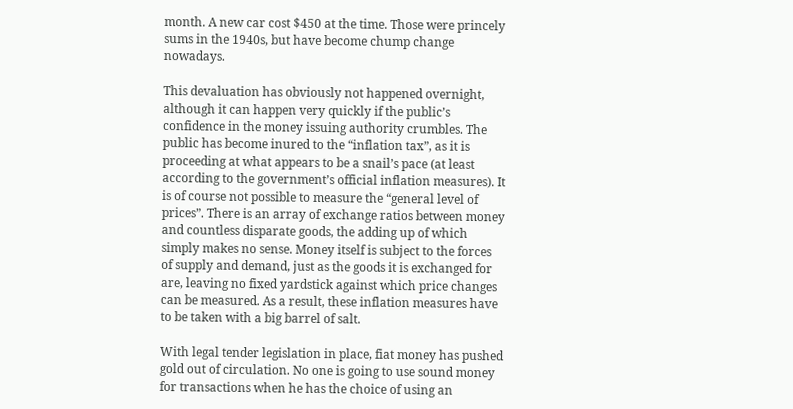month. A new car cost $450 at the time. Those were princely sums in the 1940s, but have become chump change nowadays.

This devaluation has obviously not happened overnight, although it can happen very quickly if the public’s confidence in the money issuing authority crumbles. The public has become inured to the “inflation tax”, as it is proceeding at what appears to be a snail’s pace (at least according to the government’s official inflation measures). It is of course not possible to measure the “general level of prices”. There is an array of exchange ratios between money and countless disparate goods, the adding up of which simply makes no sense. Money itself is subject to the forces of supply and demand, just as the goods it is exchanged for are, leaving no fixed yardstick against which price changes can be measured. As a result, these inflation measures have to be taken with a big barrel of salt.

With legal tender legislation in place, fiat money has pushed gold out of circulation. No one is going to use sound money for transactions when he has the choice of using an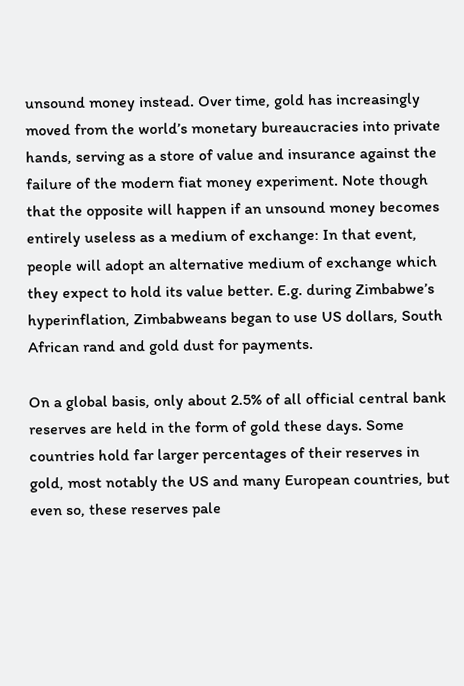unsound money instead. Over time, gold has increasingly moved from the world’s monetary bureaucracies into private hands, serving as a store of value and insurance against the failure of the modern fiat money experiment. Note though that the opposite will happen if an unsound money becomes entirely useless as a medium of exchange: In that event, people will adopt an alternative medium of exchange which they expect to hold its value better. E.g. during Zimbabwe’s hyperinflation, Zimbabweans began to use US dollars, South African rand and gold dust for payments.

On a global basis, only about 2.5% of all official central bank reserves are held in the form of gold these days. Some countries hold far larger percentages of their reserves in gold, most notably the US and many European countries, but even so, these reserves pale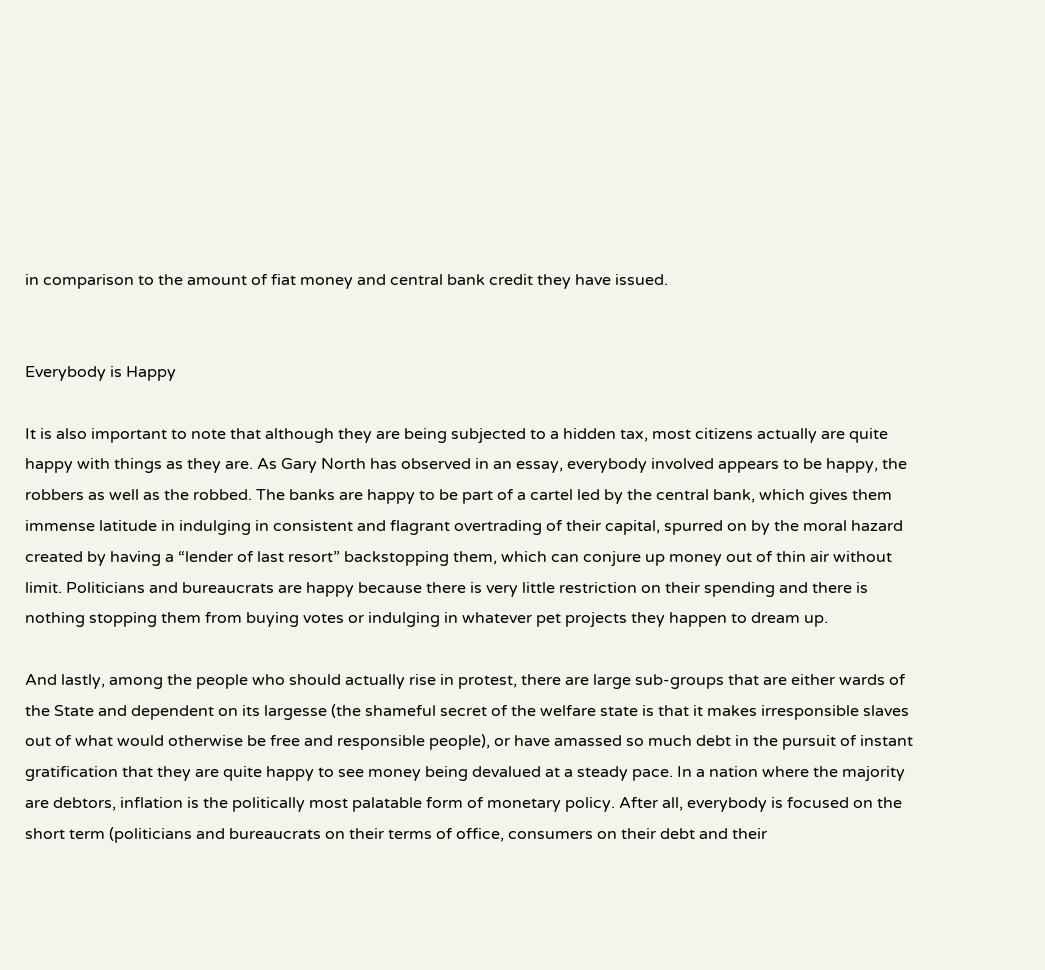in comparison to the amount of fiat money and central bank credit they have issued.


Everybody is Happy

It is also important to note that although they are being subjected to a hidden tax, most citizens actually are quite happy with things as they are. As Gary North has observed in an essay, everybody involved appears to be happy, the robbers as well as the robbed. The banks are happy to be part of a cartel led by the central bank, which gives them immense latitude in indulging in consistent and flagrant overtrading of their capital, spurred on by the moral hazard created by having a “lender of last resort” backstopping them, which can conjure up money out of thin air without limit. Politicians and bureaucrats are happy because there is very little restriction on their spending and there is nothing stopping them from buying votes or indulging in whatever pet projects they happen to dream up.

And lastly, among the people who should actually rise in protest, there are large sub-groups that are either wards of the State and dependent on its largesse (the shameful secret of the welfare state is that it makes irresponsible slaves out of what would otherwise be free and responsible people), or have amassed so much debt in the pursuit of instant gratification that they are quite happy to see money being devalued at a steady pace. In a nation where the majority are debtors, inflation is the politically most palatable form of monetary policy. After all, everybody is focused on the short term (politicians and bureaucrats on their terms of office, consumers on their debt and their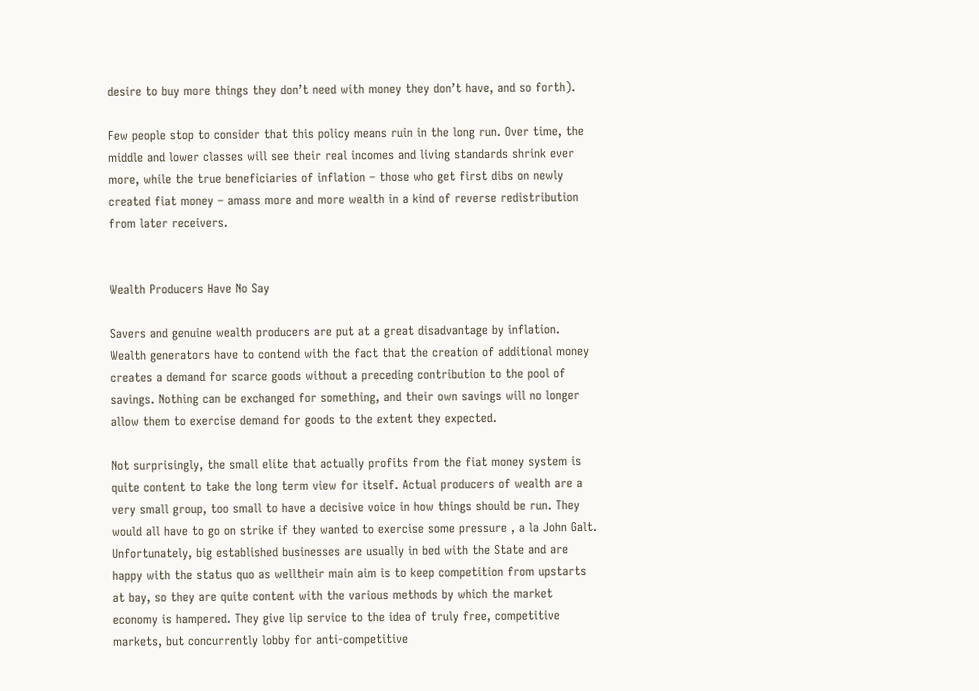desire to buy more things they don’t need with money they don’t have, and so forth).

Few people stop to consider that this policy means ruin in the long run. Over time, the middle and lower classes will see their real incomes and living standards shrink ever more, while the true beneficiaries of inflation – those who get first dibs on newly created fiat money – amass more and more wealth in a kind of reverse redistribution from later receivers.


Wealth Producers Have No Say

Savers and genuine wealth producers are put at a great disadvantage by inflation. Wealth generators have to contend with the fact that the creation of additional money creates a demand for scarce goods without a preceding contribution to the pool of savings. Nothing can be exchanged for something, and their own savings will no longer allow them to exercise demand for goods to the extent they expected.

Not surprisingly, the small elite that actually profits from the fiat money system is quite content to take the long term view for itself. Actual producers of wealth are a very small group, too small to have a decisive voice in how things should be run. They would all have to go on strike if they wanted to exercise some pressure , a la John Galt. Unfortunately, big established businesses are usually in bed with the State and are happy with the status quo as welltheir main aim is to keep competition from upstarts at bay, so they are quite content with the various methods by which the market economy is hampered. They give lip service to the idea of truly free, competitive markets, but concurrently lobby for anti-competitive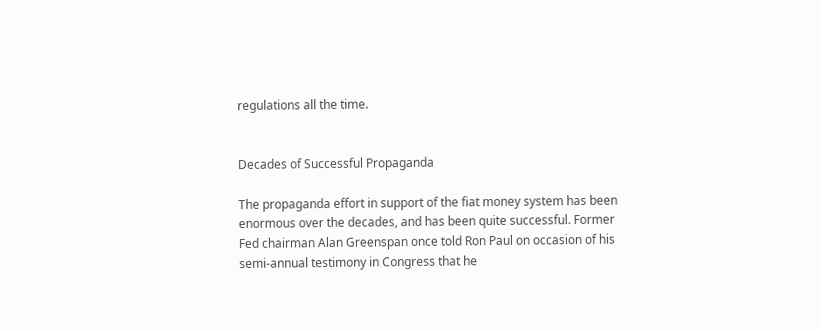regulations all the time.


Decades of Successful Propaganda

The propaganda effort in support of the fiat money system has been enormous over the decades, and has been quite successful. Former Fed chairman Alan Greenspan once told Ron Paul on occasion of his semi-annual testimony in Congress that he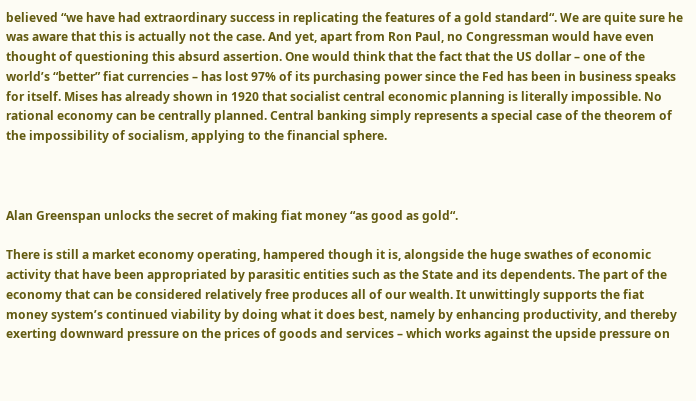believed “we have had extraordinary success in replicating the features of a gold standard“. We are quite sure he was aware that this is actually not the case. And yet, apart from Ron Paul, no Congressman would have even thought of questioning this absurd assertion. One would think that the fact that the US dollar – one of the world’s “better” fiat currencies – has lost 97% of its purchasing power since the Fed has been in business speaks for itself. Mises has already shown in 1920 that socialist central economic planning is literally impossible. No rational economy can be centrally planned. Central banking simply represents a special case of the theorem of the impossibility of socialism, applying to the financial sphere.



Alan Greenspan unlocks the secret of making fiat money “as good as gold“.

There is still a market economy operating, hampered though it is, alongside the huge swathes of economic activity that have been appropriated by parasitic entities such as the State and its dependents. The part of the economy that can be considered relatively free produces all of our wealth. It unwittingly supports the fiat money system’s continued viability by doing what it does best, namely by enhancing productivity, and thereby exerting downward pressure on the prices of goods and services – which works against the upside pressure on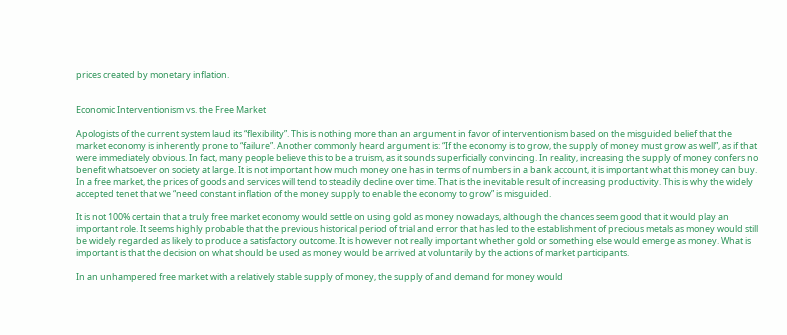prices created by monetary inflation.


Economic Interventionism vs. the Free Market

Apologists of the current system laud its “flexibility”. This is nothing more than an argument in favor of interventionism based on the misguided belief that the market economy is inherently prone to “failure”. Another commonly heard argument is: “If the economy is to grow, the supply of money must grow as well”, as if that were immediately obvious. In fact, many people believe this to be a truism, as it sounds superficially convincing. In reality, increasing the supply of money confers no benefit whatsoever on society at large. It is not important how much money one has in terms of numbers in a bank account, it is important what this money can buy. In a free market, the prices of goods and services will tend to steadily decline over time. That is the inevitable result of increasing productivity. This is why the widely accepted tenet that we “need constant inflation of the money supply to enable the economy to grow” is misguided.

It is not 100% certain that a truly free market economy would settle on using gold as money nowadays, although the chances seem good that it would play an important role. It seems highly probable that the previous historical period of trial and error that has led to the establishment of precious metals as money would still be widely regarded as likely to produce a satisfactory outcome. It is however not really important whether gold or something else would emerge as money. What is important is that the decision on what should be used as money would be arrived at voluntarily by the actions of market participants.

In an unhampered free market with a relatively stable supply of money, the supply of and demand for money would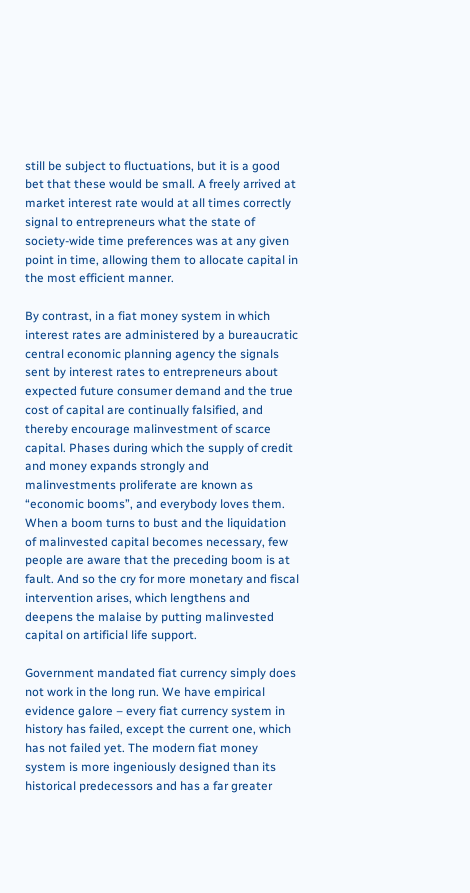still be subject to fluctuations, but it is a good bet that these would be small. A freely arrived at market interest rate would at all times correctly signal to entrepreneurs what the state of society-wide time preferences was at any given point in time, allowing them to allocate capital in the most efficient manner.

By contrast, in a fiat money system in which interest rates are administered by a bureaucratic central economic planning agency the signals sent by interest rates to entrepreneurs about expected future consumer demand and the true cost of capital are continually falsified, and thereby encourage malinvestment of scarce capital. Phases during which the supply of credit and money expands strongly and malinvestments proliferate are known as “economic booms”, and everybody loves them. When a boom turns to bust and the liquidation of malinvested capital becomes necessary, few people are aware that the preceding boom is at fault. And so the cry for more monetary and fiscal intervention arises, which lengthens and deepens the malaise by putting malinvested capital on artificial life support.

Government mandated fiat currency simply does not work in the long run. We have empirical evidence galore – every fiat currency system in history has failed, except the current one, which has not failed yet. The modern fiat money system is more ingeniously designed than its historical predecessors and has a far greater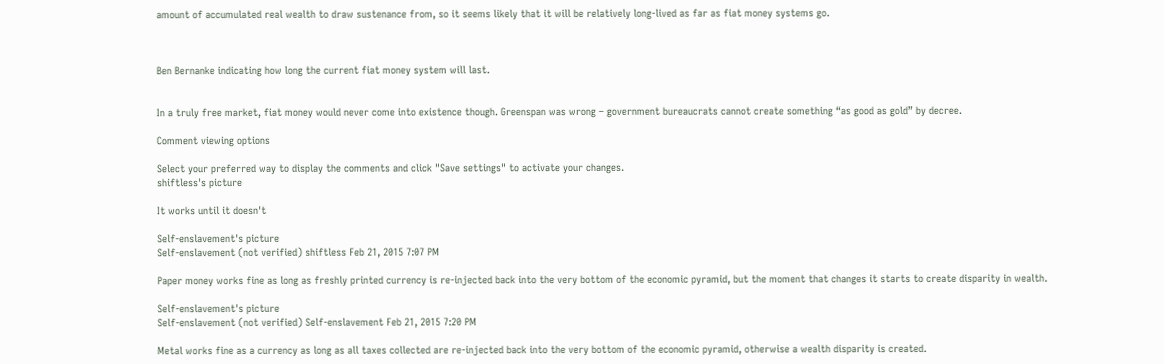amount of accumulated real wealth to draw sustenance from, so it seems likely that it will be relatively long-lived as far as fiat money systems go.



Ben Bernanke indicating how long the current fiat money system will last.


In a truly free market, fiat money would never come into existence though. Greenspan was wrong – government bureaucrats cannot create something “as good as gold” by decree.

Comment viewing options

Select your preferred way to display the comments and click "Save settings" to activate your changes.
shiftless's picture

It works until it doesn't

Self-enslavement's picture
Self-enslavement (not verified) shiftless Feb 21, 2015 7:07 PM

Paper money works fine as long as freshly printed currency is re-injected back into the very bottom of the economic pyramid, but the moment that changes it starts to create disparity in wealth.

Self-enslavement's picture
Self-enslavement (not verified) Self-enslavement Feb 21, 2015 7:20 PM

Metal works fine as a currency as long as all taxes collected are re-injected back into the very bottom of the economic pyramid, otherwise a wealth disparity is created.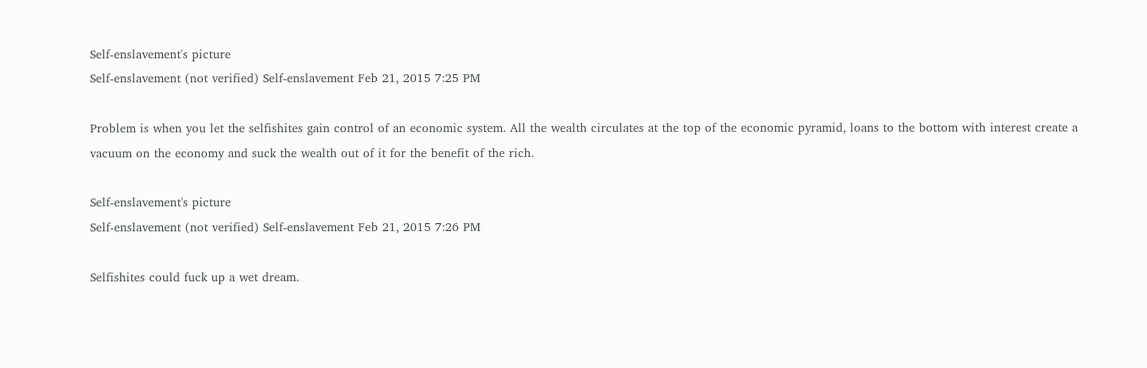Self-enslavement's picture
Self-enslavement (not verified) Self-enslavement Feb 21, 2015 7:25 PM

Problem is when you let the selfishites gain control of an economic system. All the wealth circulates at the top of the economic pyramid, loans to the bottom with interest create a vacuum on the economy and suck the wealth out of it for the benefit of the rich.

Self-enslavement's picture
Self-enslavement (not verified) Self-enslavement Feb 21, 2015 7:26 PM

Selfishites could fuck up a wet dream.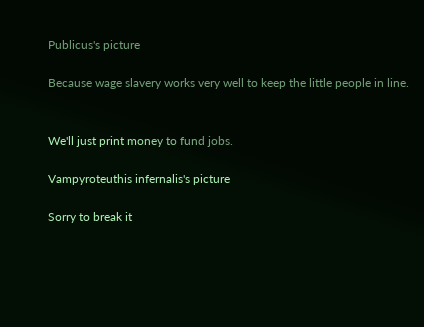Publicus's picture

Because wage slavery works very well to keep the little people in line.


We'll just print money to fund jobs.

Vampyroteuthis infernalis's picture

Sorry to break it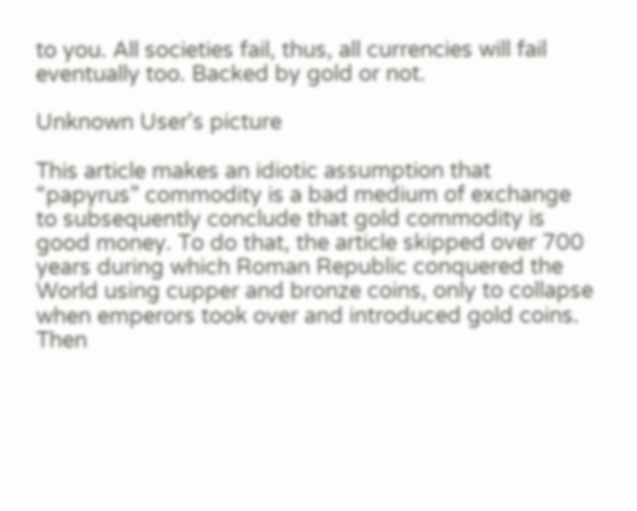to you. All societies fail, thus, all currencies will fail eventually too. Backed by gold or not.

Unknown User's picture

This article makes an idiotic assumption that “papyrus” commodity is a bad medium of exchange to subsequently conclude that gold commodity is good money. To do that, the article skipped over 700 years during which Roman Republic conquered the World using cupper and bronze coins, only to collapse when emperors took over and introduced gold coins.  Then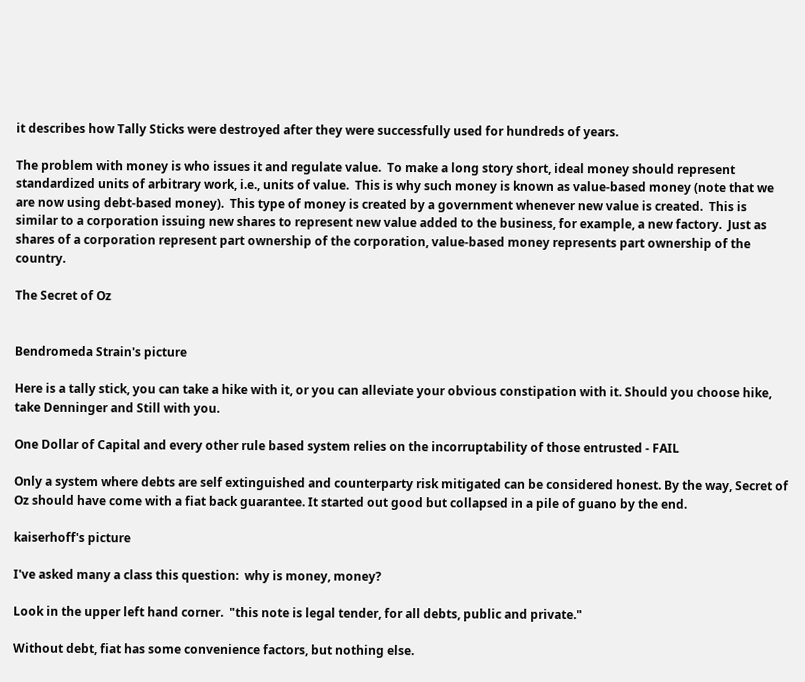it describes how Tally Sticks were destroyed after they were successfully used for hundreds of years.

The problem with money is who issues it and regulate value.  To make a long story short, ideal money should represent standardized units of arbitrary work, i.e., units of value.  This is why such money is known as value-based money (note that we are now using debt-based money).  This type of money is created by a government whenever new value is created.  This is similar to a corporation issuing new shares to represent new value added to the business, for example, a new factory.  Just as shares of a corporation represent part ownership of the corporation, value-based money represents part ownership of the country.

The Secret of Oz


Bendromeda Strain's picture

Here is a tally stick, you can take a hike with it, or you can alleviate your obvious constipation with it. Should you choose hike, take Denninger and Still with you.

One Dollar of Capital and every other rule based system relies on the incorruptability of those entrusted - FAIL

Only a system where debts are self extinguished and counterparty risk mitigated can be considered honest. By the way, Secret of Oz should have come with a fiat back guarantee. It started out good but collapsed in a pile of guano by the end.

kaiserhoff's picture

I've asked many a class this question:  why is money, money?

Look in the upper left hand corner.  "this note is legal tender, for all debts, public and private."

Without debt, fiat has some convenience factors, but nothing else.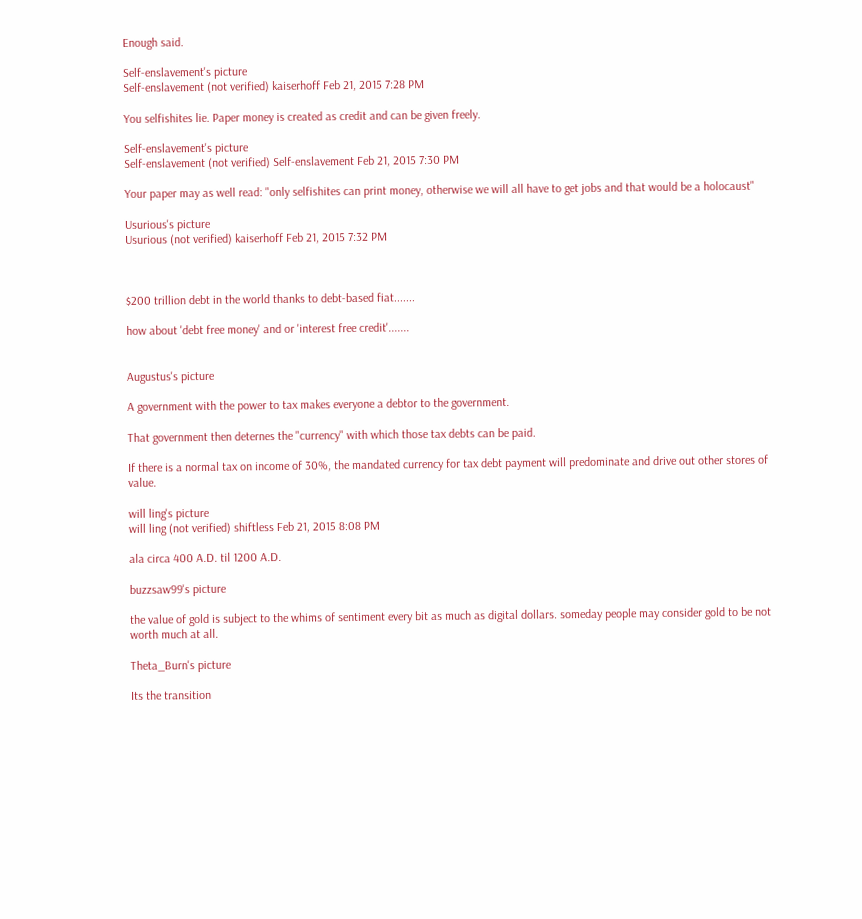Enough said.

Self-enslavement's picture
Self-enslavement (not verified) kaiserhoff Feb 21, 2015 7:28 PM

You selfishites lie. Paper money is created as credit and can be given freely.

Self-enslavement's picture
Self-enslavement (not verified) Self-enslavement Feb 21, 2015 7:30 PM

Your paper may as well read: "only selfishites can print money, otherwise we will all have to get jobs and that would be a holocaust"

Usurious's picture
Usurious (not verified) kaiserhoff Feb 21, 2015 7:32 PM



$200 trillion debt in the world thanks to debt-based fiat.......

how about 'debt free money' and or 'interest free credit'.......


Augustus's picture

A government with the power to tax makes everyone a debtor to the government.

That government then deternes the "currency" with which those tax debts can be paid.

If there is a normal tax on income of 30%, the mandated currency for tax debt payment will predominate and drive out other stores of value.

will ling's picture
will ling (not verified) shiftless Feb 21, 2015 8:08 PM

ala circa 400 A.D. til 1200 A.D.

buzzsaw99's picture

the value of gold is subject to the whims of sentiment every bit as much as digital dollars. someday people may consider gold to be not worth much at all.

Theta_Burn's picture

Its the transition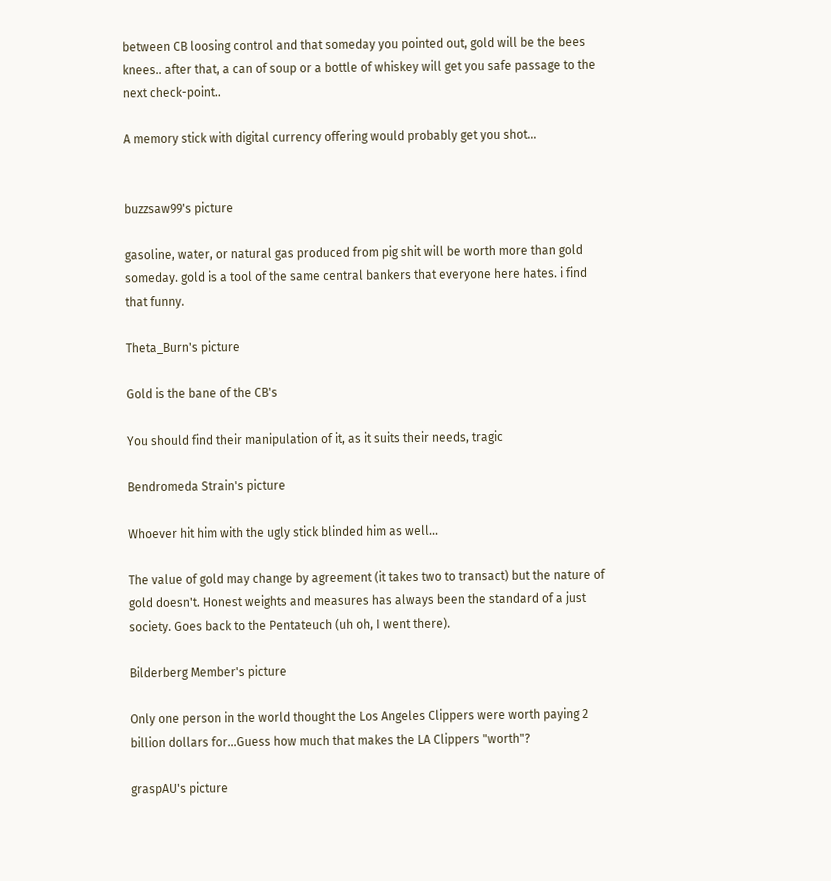between CB loosing control and that someday you pointed out, gold will be the bees knees.. after that, a can of soup or a bottle of whiskey will get you safe passage to the next check-point..

A memory stick with digital currency offering would probably get you shot...


buzzsaw99's picture

gasoline, water, or natural gas produced from pig shit will be worth more than gold someday. gold is a tool of the same central bankers that everyone here hates. i find that funny.

Theta_Burn's picture

Gold is the bane of the CB's

You should find their manipulation of it, as it suits their needs, tragic

Bendromeda Strain's picture

Whoever hit him with the ugly stick blinded him as well...

The value of gold may change by agreement (it takes two to transact) but the nature of gold doesn't. Honest weights and measures has always been the standard of a just society. Goes back to the Pentateuch (uh oh, I went there).

Bilderberg Member's picture

Only one person in the world thought the Los Angeles Clippers were worth paying 2 billion dollars for...Guess how much that makes the LA Clippers "worth"?

graspAU's picture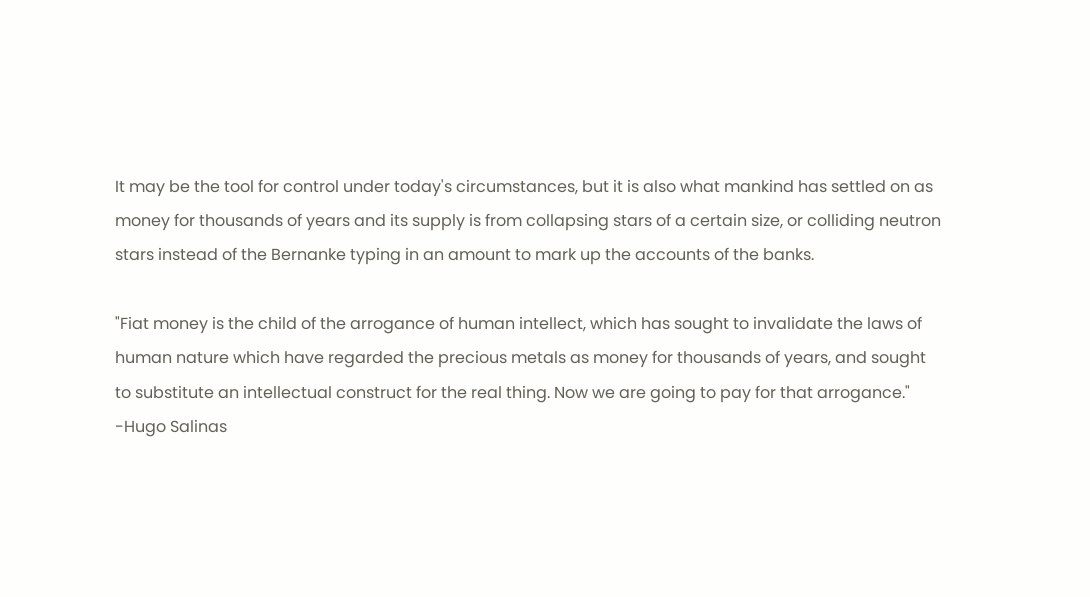It may be the tool for control under today's circumstances, but it is also what mankind has settled on as money for thousands of years and its supply is from collapsing stars of a certain size, or colliding neutron stars instead of the Bernanke typing in an amount to mark up the accounts of the banks.

"Fiat money is the child of the arrogance of human intellect, which has sought to invalidate the laws of human nature which have regarded the precious metals as money for thousands of years, and sought to substitute an intellectual construct for the real thing. Now we are going to pay for that arrogance." -Hugo Salinas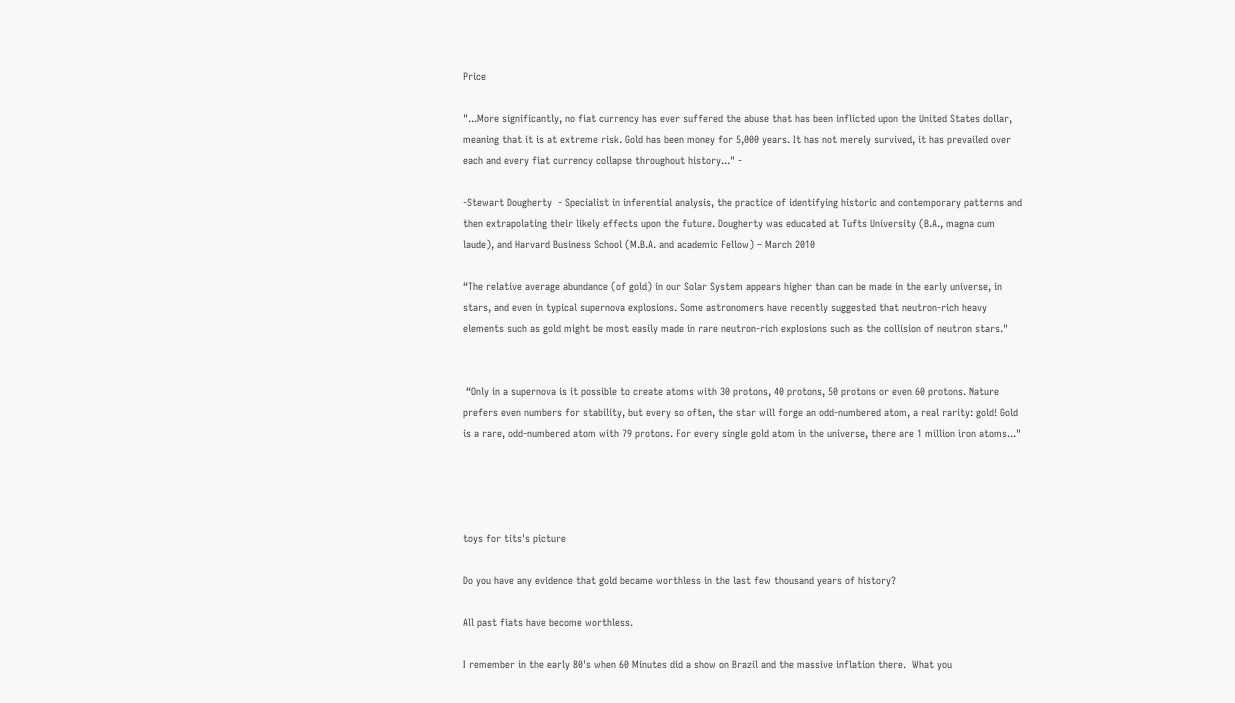Price

"...More significantly, no fiat currency has ever suffered the abuse that has been inflicted upon the United States dollar, meaning that it is at extreme risk. Gold has been money for 5,000 years. It has not merely survived, it has prevailed over each and every fiat currency collapse throughout history..." -

-Stewart Dougherty  - Specialist in inferential analysis, the practice of identifying historic and contemporary patterns and then extrapolating their likely effects upon the future. Dougherty was educated at Tufts University (B.A., magna cum laude), and Harvard Business School (M.B.A. and academic Fellow) – March 2010

“The relative average abundance (of gold) in our Solar System appears higher than can be made in the early universe, in stars, and even in typical supernova explosions. Some astronomers have recently suggested that neutron-rich heavy elements such as gold might be most easily made in rare neutron-rich explosions such as the collision of neutron stars."


 “Only in a supernova is it possible to create atoms with 30 protons, 40 protons, 50 protons or even 60 protons. Nature prefers even numbers for stability, but every so often, the star will forge an odd-numbered atom, a real rarity: gold! Gold is a rare, odd-numbered atom with 79 protons. For every single gold atom in the universe, there are 1 million iron atoms..."




toys for tits's picture

Do you have any evidence that gold became worthless in the last few thousand years of history?

All past fiats have become worthless.

I remember in the early 80's when 60 Minutes did a show on Brazil and the massive inflation there.  What you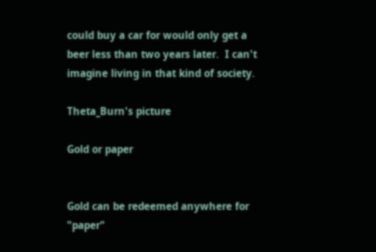could buy a car for would only get a beer less than two years later.  I can't imagine living in that kind of society.

Theta_Burn's picture

Gold or paper


Gold can be redeemed anywhere for "paper"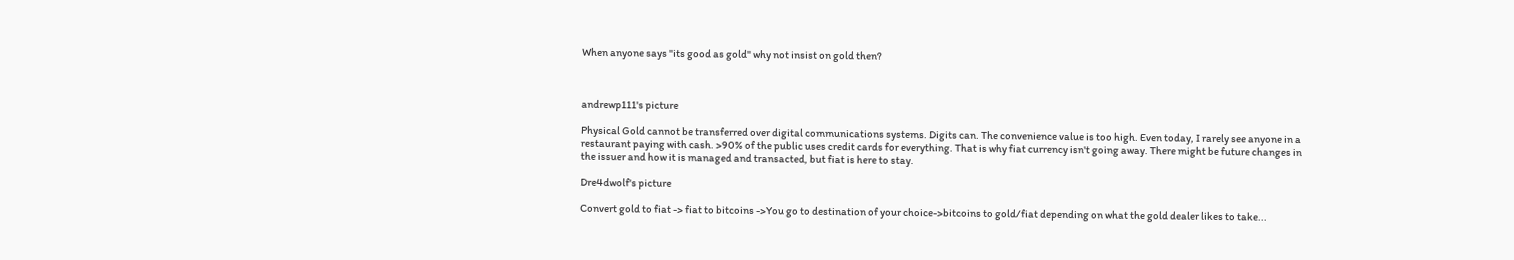When anyone says "its good as gold" why not insist on gold then?



andrewp111's picture

Physical Gold cannot be transferred over digital communications systems. Digits can. The convenience value is too high. Even today, I rarely see anyone in a restaurant paying with cash. >90% of the public uses credit cards for everything. That is why fiat currency isn't going away. There might be future changes in the issuer and how it is managed and transacted, but fiat is here to stay.

Dre4dwolf's picture

Convert gold to fiat -> fiat to bitcoins ->You go to destination of your choice->bitcoins to gold/fiat depending on what the gold dealer likes to take...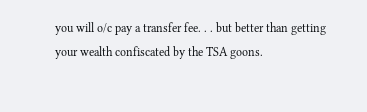you will o/c pay a transfer fee. . . but better than getting your wealth confiscated by the TSA goons.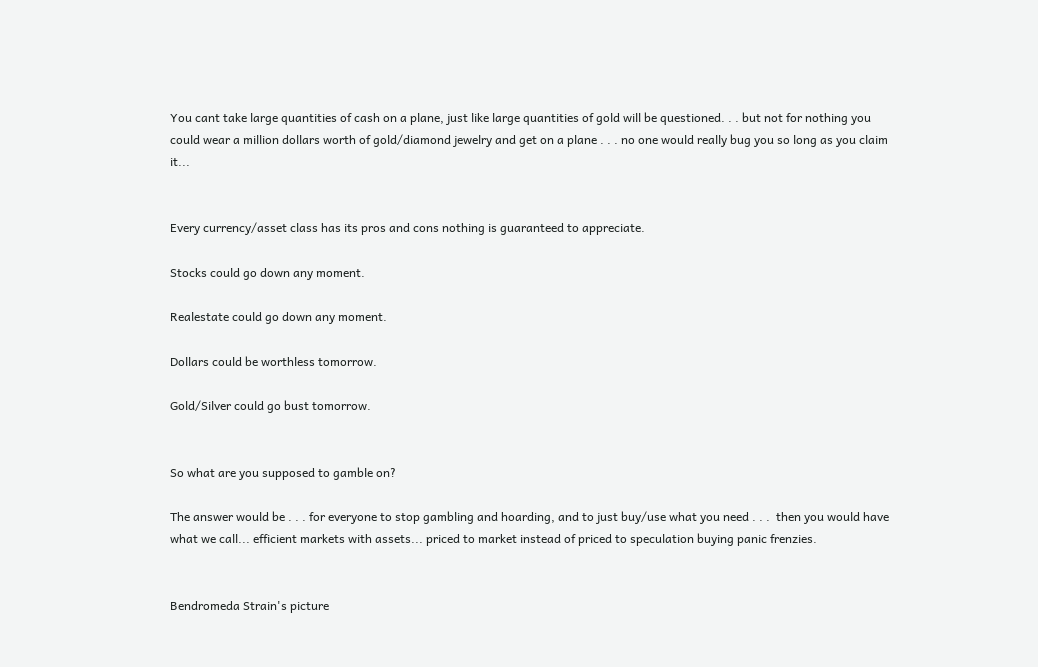You cant take large quantities of cash on a plane, just like large quantities of gold will be questioned. . . but not for nothing you could wear a million dollars worth of gold/diamond jewelry and get on a plane . . . no one would really bug you so long as you claim it...


Every currency/asset class has its pros and cons nothing is guaranteed to appreciate.

Stocks could go down any moment.

Realestate could go down any moment.

Dollars could be worthless tomorrow.

Gold/Silver could go bust tomorrow.


So what are you supposed to gamble on?

The answer would be . . . for everyone to stop gambling and hoarding, and to just buy/use what you need . . .  then you would have what we call... efficient markets with assets... priced to market instead of priced to speculation buying panic frenzies.


Bendromeda Strain's picture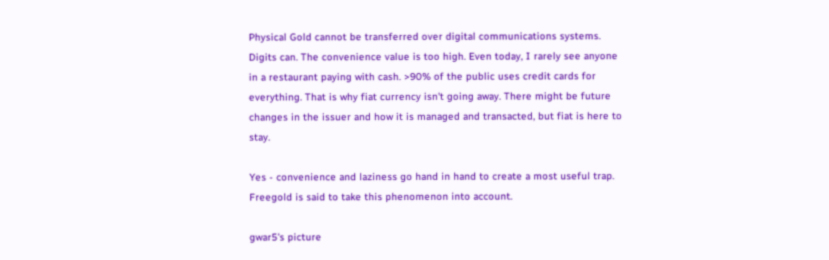Physical Gold cannot be transferred over digital communications systems. Digits can. The convenience value is too high. Even today, I rarely see anyone in a restaurant paying with cash. >90% of the public uses credit cards for everything. That is why fiat currency isn't going away. There might be future changes in the issuer and how it is managed and transacted, but fiat is here to stay.

Yes - convenience and laziness go hand in hand to create a most useful trap. Freegold is said to take this phenomenon into account.

gwar5's picture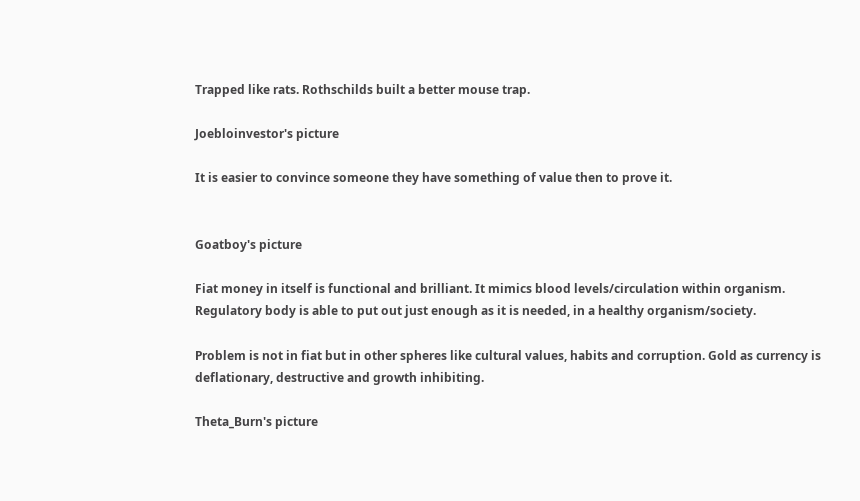Trapped like rats. Rothschilds built a better mouse trap.

Joebloinvestor's picture

It is easier to convince someone they have something of value then to prove it.


Goatboy's picture

Fiat money in itself is functional and brilliant. It mimics blood levels/circulation within organism. Regulatory body is able to put out just enough as it is needed, in a healthy organism/society.

Problem is not in fiat but in other spheres like cultural values, habits and corruption. Gold as currency is deflationary, destructive and growth inhibiting.

Theta_Burn's picture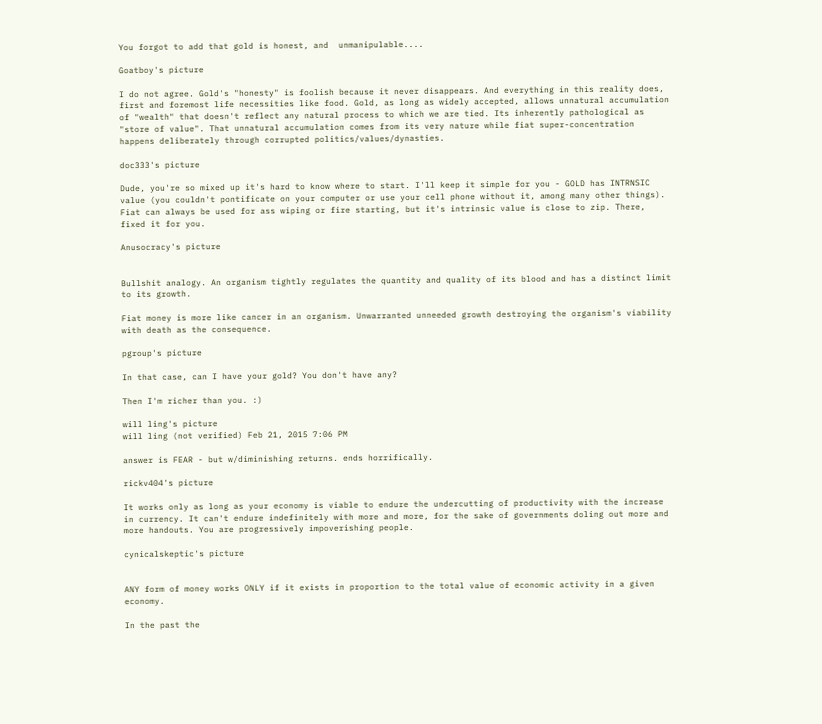You forgot to add that gold is honest, and  unmanipulable....

Goatboy's picture

I do not agree. Gold's "honesty" is foolish because it never disappears. And everything in this reality does, first and foremost life necessities like food. Gold, as long as widely accepted, allows unnatural accumulation of "wealth" that doesn't reflect any natural process to which we are tied. Its inherently pathological as "store of value". That unnatural accumulation comes from its very nature while fiat super-concentration happens deliberately through corrupted politics/values/dynasties.

doc333's picture

Dude, you're so mixed up it's hard to know where to start. I'll keep it simple for you - GOLD has INTRNSIC value (you couldn't pontificate on your computer or use your cell phone without it, among many other things). Fiat can always be used for ass wiping or fire starting, but it's intrinsic value is close to zip. There, fixed it for you.

Anusocracy's picture


Bullshit analogy. An organism tightly regulates the quantity and quality of its blood and has a distinct limit to its growth.

Fiat money is more like cancer in an organism. Unwarranted unneeded growth destroying the organism's viability with death as the consequence.

pgroup's picture

In that case, can I have your gold? You don't have any?

Then I'm richer than you. :)

will ling's picture
will ling (not verified) Feb 21, 2015 7:06 PM

answer is FEAR - but w/diminishing returns. ends horrifically.

rickv404's picture

It works only as long as your economy is viable to endure the undercutting of productivity with the increase in currency. It can't endure indefinitely with more and more, for the sake of governments doling out more and more handouts. You are progressively impoverishing people.

cynicalskeptic's picture


ANY form of money works ONLY if it exists in proportion to the total value of economic activity in a given economy.

In the past the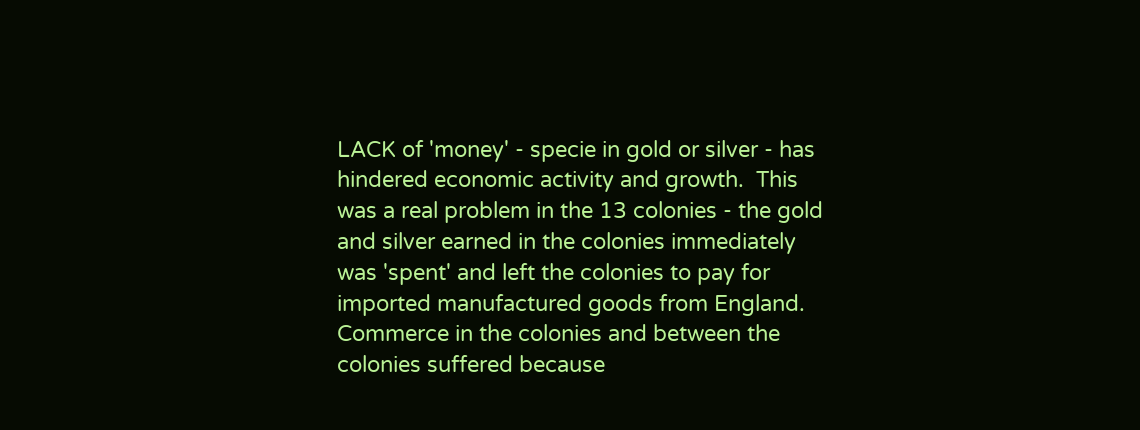LACK of 'money' - specie in gold or silver - has hindered economic activity and growth.  This was a real problem in the 13 colonies - the gold and silver earned in the colonies immediately was 'spent' and left the colonies to pay for imported manufactured goods from England.  Commerce in the colonies and between the colonies suffered because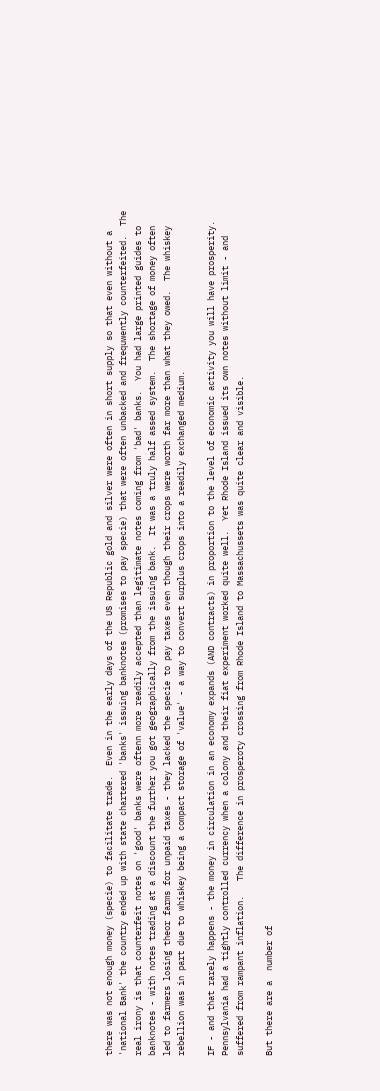there was not enough money (specie) to facilitate trade.  Even in the early days of the US Republic gold and silver were often in short supply so that even without a 'national Bank' the country ended up with state chartered 'banks' issuing banknotes (promises to pay specie) that were often unbacked and frequwently counterfeited.  The real irony is that counterfeit notes on 'good' banks were oftenn more readily accepted than legitimate notes coming from 'bad' banks.  You had large printed guides to banknotes - with notes trading at a discount the further you got geographically from the issuing bank.  It was a truly half assed system.  The shortage of money often led to farmers losing theor farms for unpaid taxes - they lacked the specie to pay taxes even though their crops were worth far more than what they owed.  The whiskey rebellion was in part due to whiskey being a compact storage of 'value' - a way to convert surplus crops into a readily exchanged medium.

IF - and that rarely happens - the money in circulation in an economy expands (AND contracts) in proportion to the level of economic activity you will have prosperity.  Pennsylvania had a tightly controlled currency when a colony and their fiat experiment worked quite well.  Yet Rhode Island issued its own notes without limit - and suffered from rampant inflation.   The difference in prosperoty crossing from Rhode Island to Massachussets was quite clear and visible.

But there are a  number of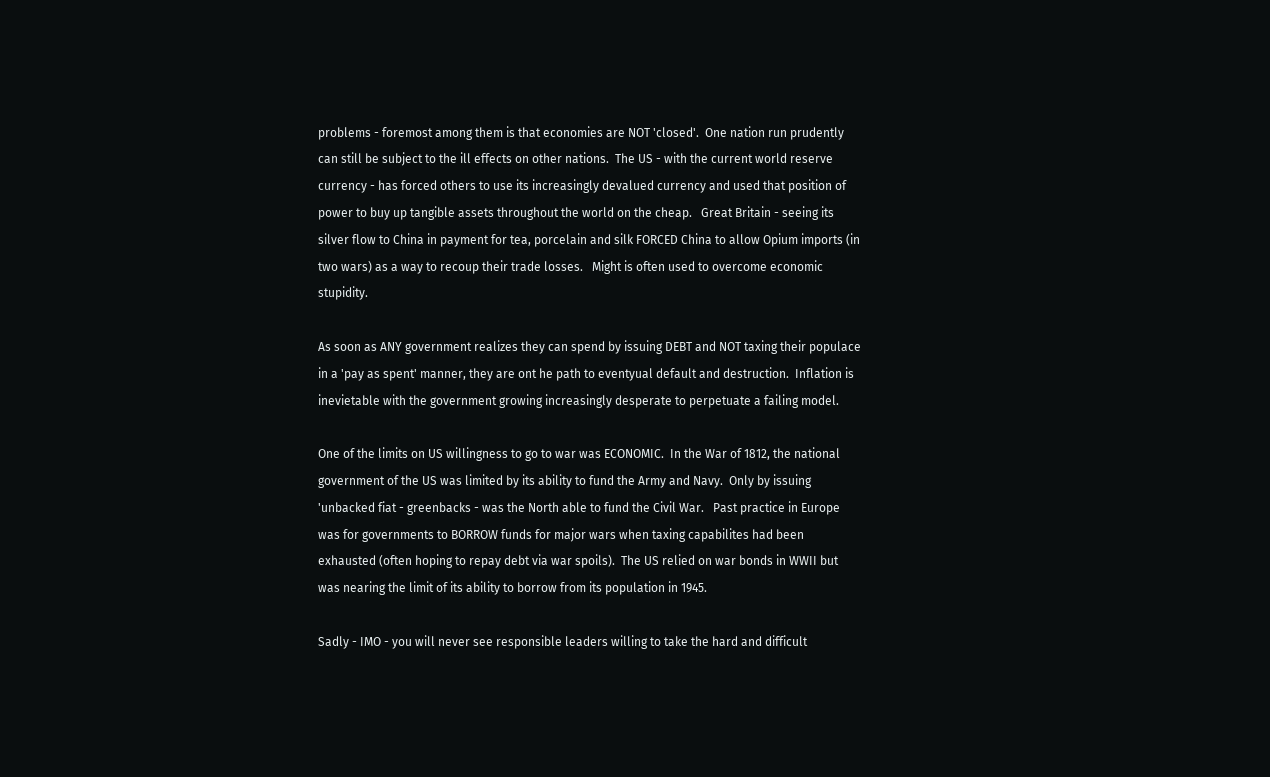problems - foremost among them is that economies are NOT 'closed'.  One nation run prudently can still be subject to the ill effects on other nations.  The US - with the current world reserve currency - has forced others to use its increasingly devalued currency and used that position of power to buy up tangible assets throughout the world on the cheap.   Great Britain - seeing its silver flow to China in payment for tea, porcelain and silk FORCED China to allow Opium imports (in two wars) as a way to recoup their trade losses.   Might is often used to overcome economic stupidity.

As soon as ANY government realizes they can spend by issuing DEBT and NOT taxing their populace in a 'pay as spent' manner, they are ont he path to eventyual default and destruction.  Inflation is inevietable with the government growing increasingly desperate to perpetuate a failing model.

One of the limits on US willingness to go to war was ECONOMIC.  In the War of 1812, the national government of the US was limited by its ability to fund the Army and Navy.  Only by issuing 'unbacked fiat - greenbacks - was the North able to fund the Civil War.   Past practice in Europe was for governments to BORROW funds for major wars when taxing capabilites had been exhausted (often hoping to repay debt via war spoils).  The US relied on war bonds in WWII but was nearing the limit of its ability to borrow from its population in 1945.

Sadly - IMO - you will never see responsible leaders willing to take the hard and difficult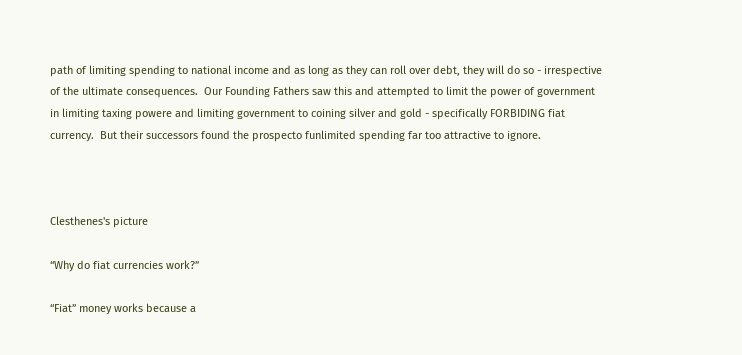path of limiting spending to national income and as long as they can roll over debt, they will do so - irrespective of the ultimate consequences.  Our Founding Fathers saw this and attempted to limit the power of government in limiting taxing powere and limiting government to coining silver and gold - specifically FORBIDING fiat currency.  But their successors found the prospecto funlimited spending far too attractive to ignore.



Clesthenes's picture

“Why do fiat currencies work?”

“Fiat” money works because a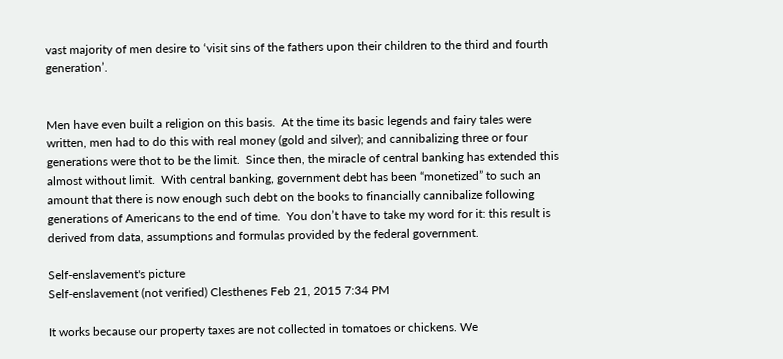vast majority of men desire to ‘visit sins of the fathers upon their children to the third and fourth generation’.


Men have even built a religion on this basis.  At the time its basic legends and fairy tales were written, men had to do this with real money (gold and silver); and cannibalizing three or four generations were thot to be the limit.  Since then, the miracle of central banking has extended this almost without limit.  With central banking, government debt has been “monetized” to such an amount that there is now enough such debt on the books to financially cannibalize following generations of Americans to the end of time.  You don’t have to take my word for it: this result is derived from data, assumptions and formulas provided by the federal government.

Self-enslavement's picture
Self-enslavement (not verified) Clesthenes Feb 21, 2015 7:34 PM

It works because our property taxes are not collected in tomatoes or chickens. We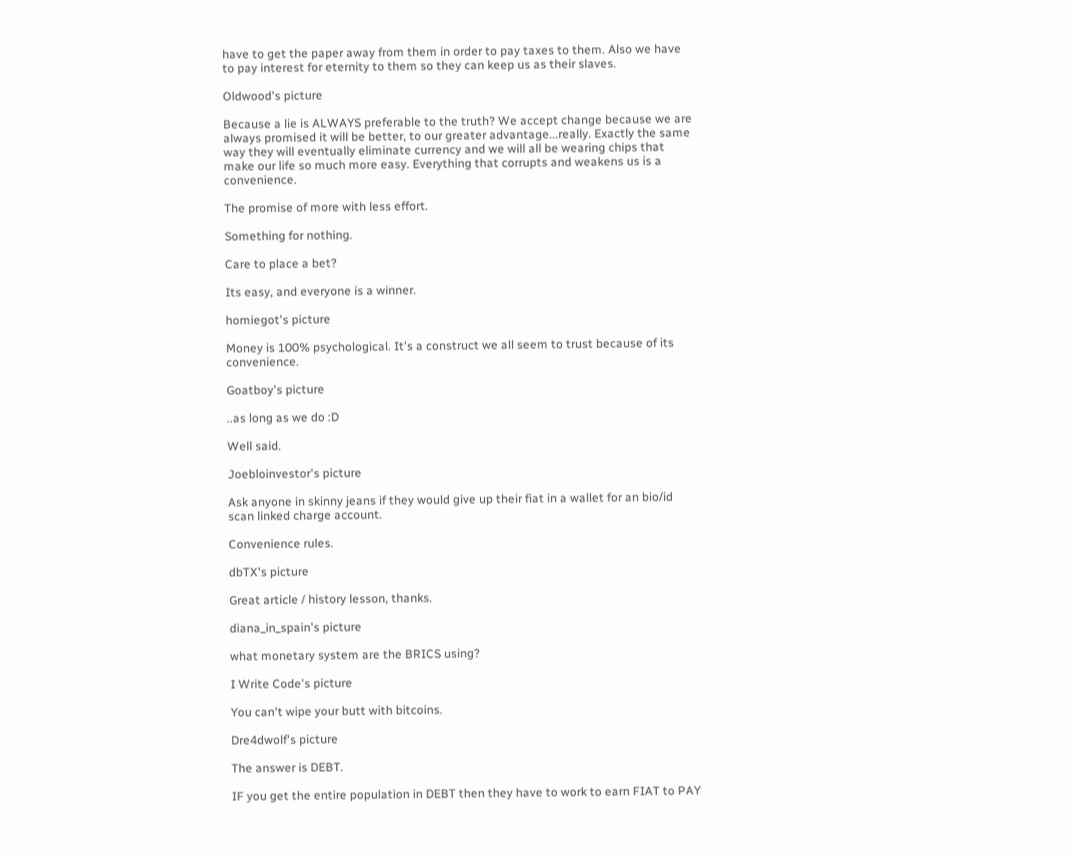have to get the paper away from them in order to pay taxes to them. Also we have to pay interest for eternity to them so they can keep us as their slaves.

Oldwood's picture

Because a lie is ALWAYS preferable to the truth? We accept change because we are always promised it will be better, to our greater advantage...really. Exactly the same way they will eventually eliminate currency and we will all be wearing chips that make our life so much more easy. Everything that corrupts and weakens us is a convenience.

The promise of more with less effort.

Something for nothing.

Care to place a bet?

Its easy, and everyone is a winner.

homiegot's picture

Money is 100% psychological. It's a construct we all seem to trust because of its convenience.

Goatboy's picture

..as long as we do :D

Well said.

Joebloinvestor's picture

Ask anyone in skinny jeans if they would give up their fiat in a wallet for an bio/id scan linked charge account.

Convenience rules.

dbTX's picture

Great article / history lesson, thanks.

diana_in_spain's picture

what monetary system are the BRICS using?

I Write Code's picture

You can't wipe your butt with bitcoins.

Dre4dwolf's picture

The answer is DEBT.

IF you get the entire population in DEBT then they have to work to earn FIAT to PAY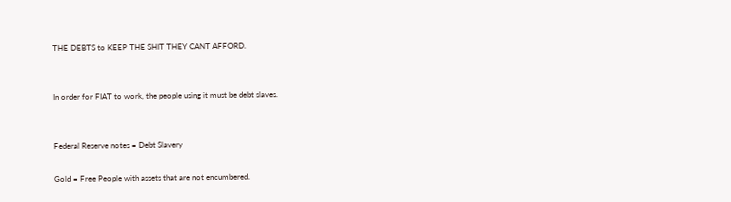THE DEBTS to KEEP THE SHIT THEY CANT AFFORD.


In order for FIAT to work, the people using it must be debt slaves.


Federal Reserve notes = Debt Slavery

Gold = Free People with assets that are not encumbered.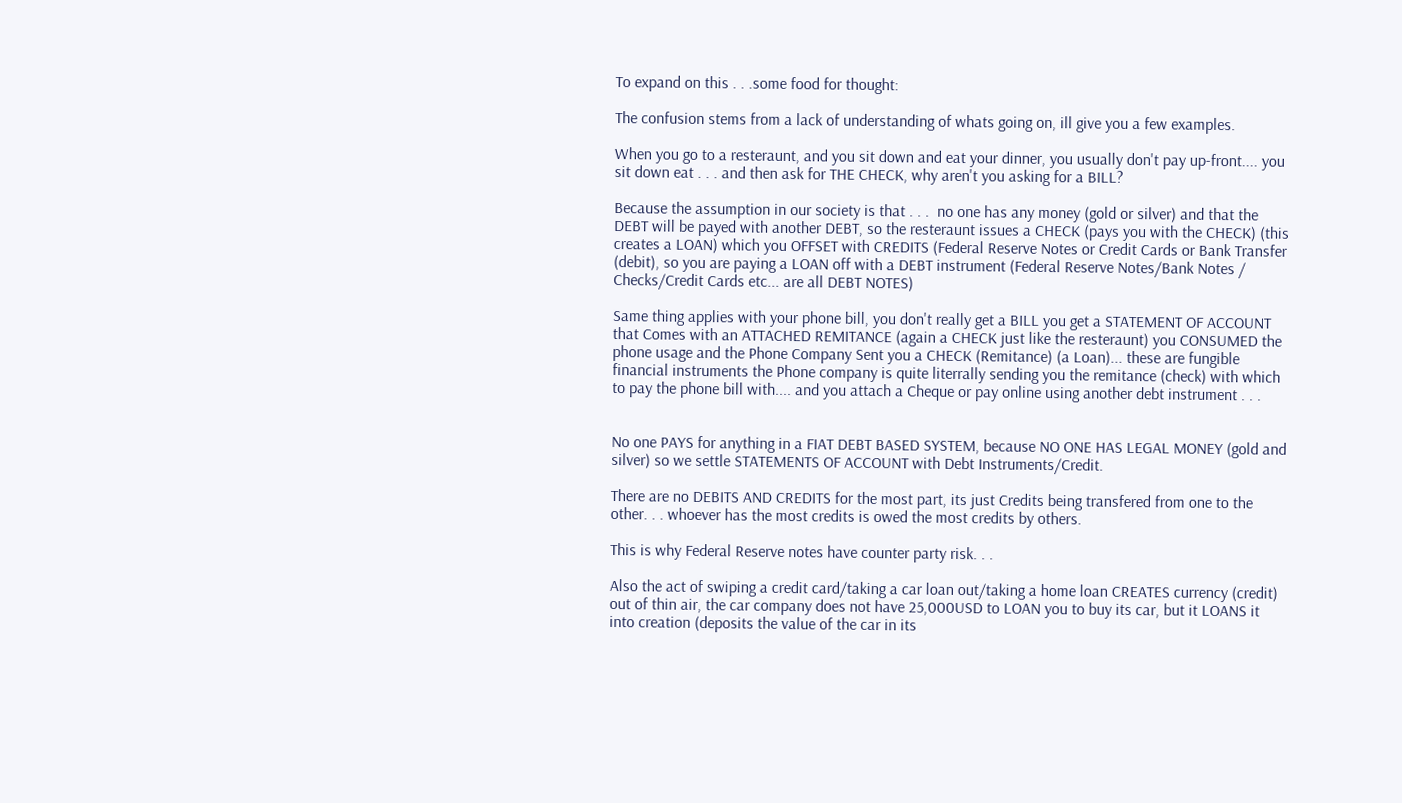To expand on this . . .some food for thought:

The confusion stems from a lack of understanding of whats going on, ill give you a few examples.

When you go to a resteraunt, and you sit down and eat your dinner, you usually don't pay up-front.... you sit down eat . . . and then ask for THE CHECK, why aren't you asking for a BILL?

Because the assumption in our society is that . . .  no one has any money (gold or silver) and that the DEBT will be payed with another DEBT, so the resteraunt issues a CHECK (pays you with the CHECK) (this creates a LOAN) which you OFFSET with CREDITS (Federal Reserve Notes or Credit Cards or Bank Transfer (debit), so you are paying a LOAN off with a DEBT instrument (Federal Reserve Notes/Bank Notes / Checks/Credit Cards etc... are all DEBT NOTES)

Same thing applies with your phone bill, you don't really get a BILL you get a STATEMENT OF ACCOUNT that Comes with an ATTACHED REMITANCE (again a CHECK just like the resteraunt) you CONSUMED the phone usage and the Phone Company Sent you a CHECK (Remitance) (a Loan)... these are fungible financial instruments the Phone company is quite literrally sending you the remitance (check) with which to pay the phone bill with.... and you attach a Cheque or pay online using another debt instrument . . .


No one PAYS for anything in a FIAT DEBT BASED SYSTEM, because NO ONE HAS LEGAL MONEY (gold and silver) so we settle STATEMENTS OF ACCOUNT with Debt Instruments/Credit.

There are no DEBITS AND CREDITS for the most part, its just Credits being transfered from one to the other. . . whoever has the most credits is owed the most credits by others.

This is why Federal Reserve notes have counter party risk. . .

Also the act of swiping a credit card/taking a car loan out/taking a home loan CREATES currency (credit) out of thin air, the car company does not have 25,000USD to LOAN you to buy its car, but it LOANS it into creation (deposits the value of the car in its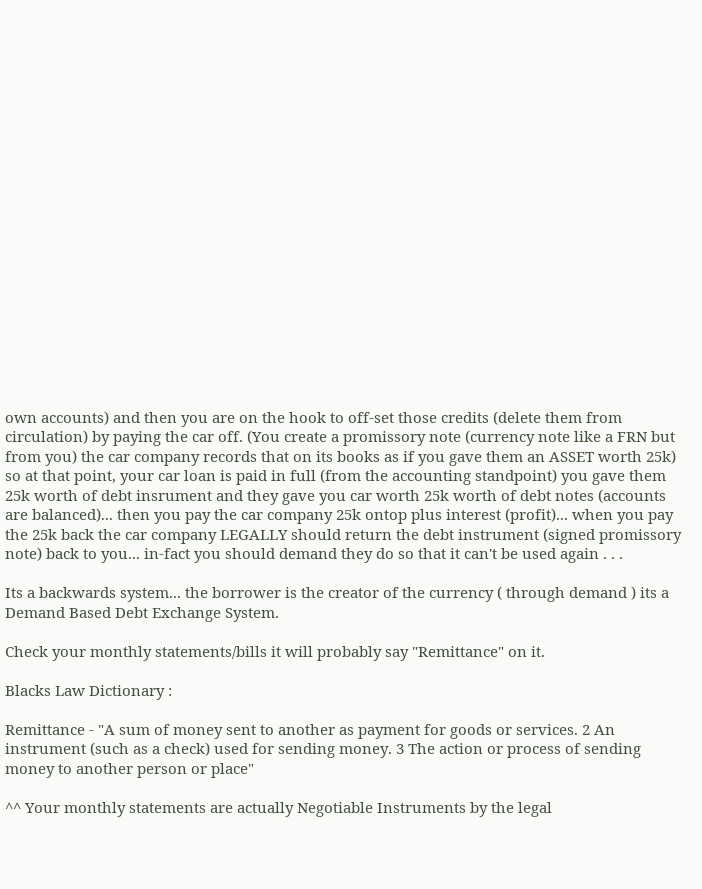own accounts) and then you are on the hook to off-set those credits (delete them from circulation) by paying the car off. (You create a promissory note (currency note like a FRN but from you) the car company records that on its books as if you gave them an ASSET worth 25k) so at that point, your car loan is paid in full (from the accounting standpoint) you gave them 25k worth of debt insrument and they gave you car worth 25k worth of debt notes (accounts are balanced)... then you pay the car company 25k ontop plus interest (profit)... when you pay the 25k back the car company LEGALLY should return the debt instrument (signed promissory note) back to you... in-fact you should demand they do so that it can't be used again . . .

Its a backwards system... the borrower is the creator of the currency ( through demand ) its a Demand Based Debt Exchange System.

Check your monthly statements/bills it will probably say "Remittance" on it.

Blacks Law Dictionary :

Remittance - "A sum of money sent to another as payment for goods or services. 2 An instrument (such as a check) used for sending money. 3 The action or process of sending money to another person or place"

^^ Your monthly statements are actually Negotiable Instruments by the legal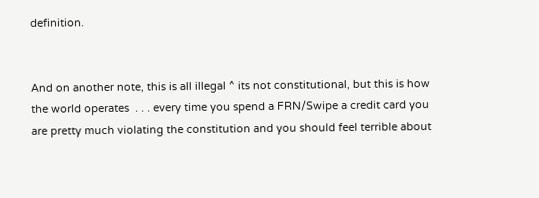definition.


And on another note, this is all illegal ^ its not constitutional, but this is how the world operates  . . . every time you spend a FRN/Swipe a credit card you are pretty much violating the constitution and you should feel terrible about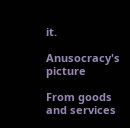it.

Anusocracy's picture

From goods and services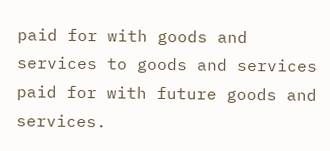paid for with goods and services to goods and services paid for with future goods and services.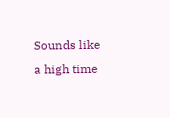Sounds like a high time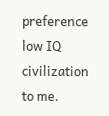preference low IQ civilization to me.